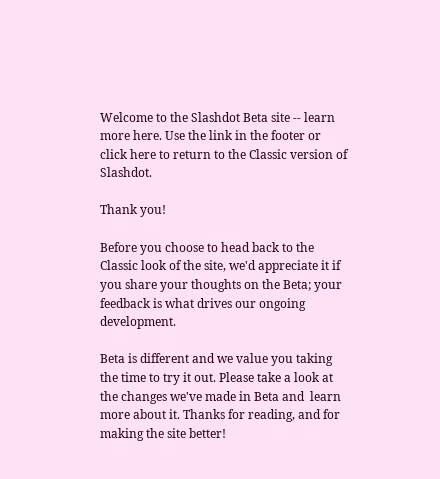Welcome to the Slashdot Beta site -- learn more here. Use the link in the footer or click here to return to the Classic version of Slashdot.

Thank you!

Before you choose to head back to the Classic look of the site, we'd appreciate it if you share your thoughts on the Beta; your feedback is what drives our ongoing development.

Beta is different and we value you taking the time to try it out. Please take a look at the changes we've made in Beta and  learn more about it. Thanks for reading, and for making the site better!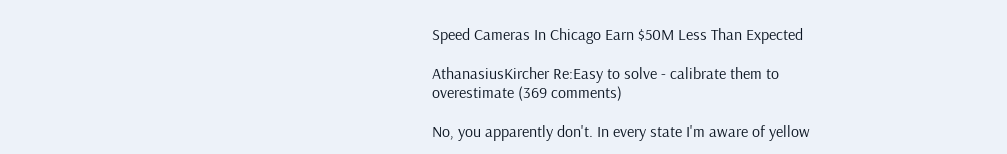Speed Cameras In Chicago Earn $50M Less Than Expected

AthanasiusKircher Re:Easy to solve - calibrate them to overestimate (369 comments)

No, you apparently don't. In every state I'm aware of yellow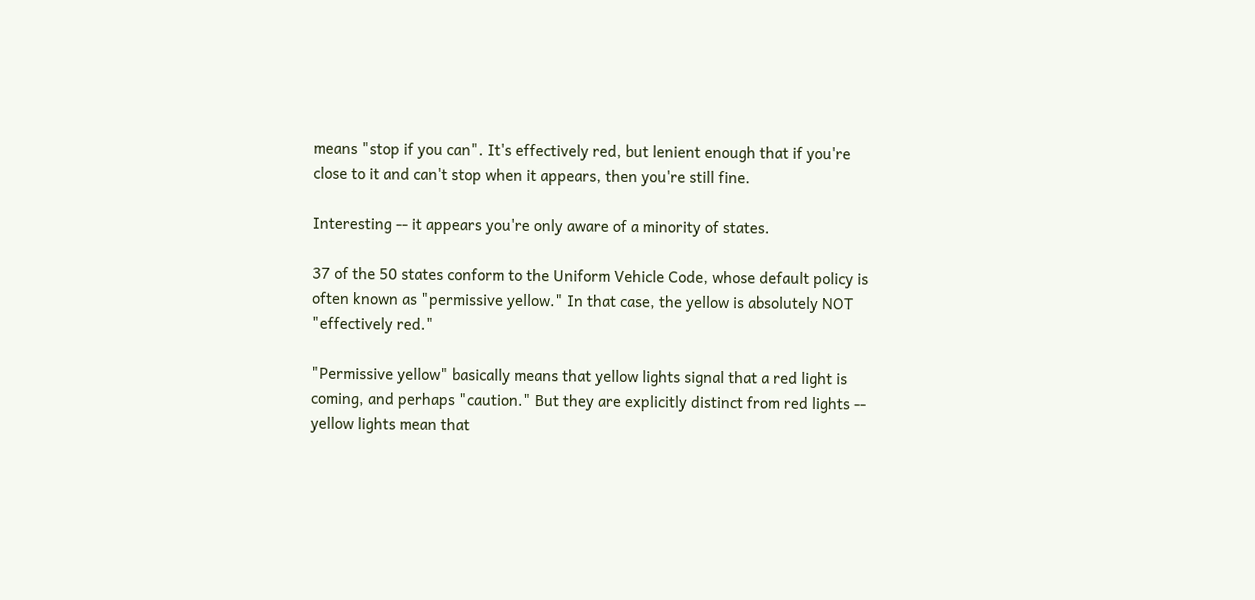means "stop if you can". It's effectively red, but lenient enough that if you're close to it and can't stop when it appears, then you're still fine.

Interesting -- it appears you're only aware of a minority of states.

37 of the 50 states conform to the Uniform Vehicle Code, whose default policy is often known as "permissive yellow." In that case, the yellow is absolutely NOT "effectively red."

"Permissive yellow" basically means that yellow lights signal that a red light is coming, and perhaps "caution." But they are explicitly distinct from red lights -- yellow lights mean that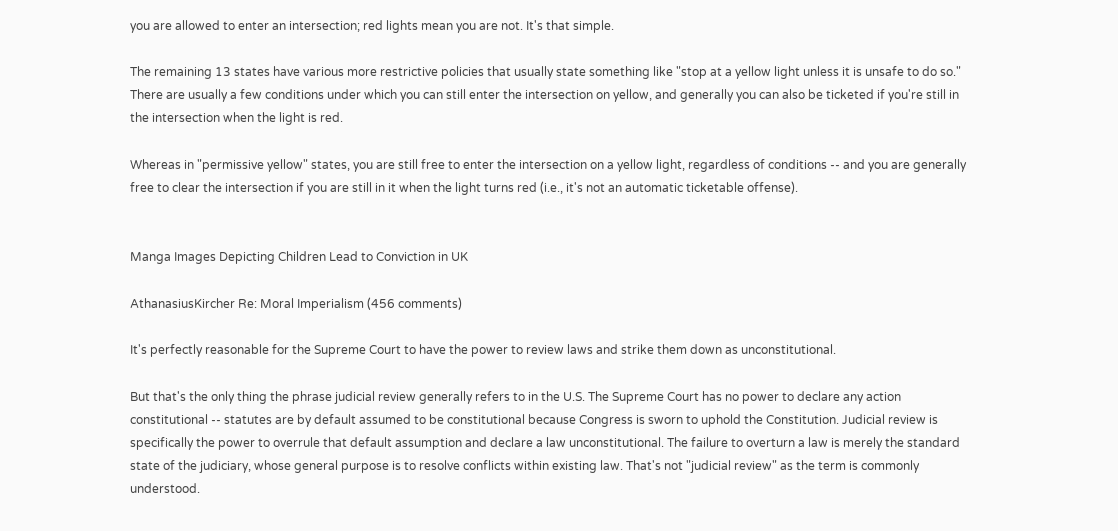you are allowed to enter an intersection; red lights mean you are not. It's that simple.

The remaining 13 states have various more restrictive policies that usually state something like "stop at a yellow light unless it is unsafe to do so." There are usually a few conditions under which you can still enter the intersection on yellow, and generally you can also be ticketed if you're still in the intersection when the light is red.

Whereas in "permissive yellow" states, you are still free to enter the intersection on a yellow light, regardless of conditions -- and you are generally free to clear the intersection if you are still in it when the light turns red (i.e., it's not an automatic ticketable offense).


Manga Images Depicting Children Lead to Conviction in UK

AthanasiusKircher Re: Moral Imperialism (456 comments)

It's perfectly reasonable for the Supreme Court to have the power to review laws and strike them down as unconstitutional.

But that's the only thing the phrase judicial review generally refers to in the U.S. The Supreme Court has no power to declare any action constitutional -- statutes are by default assumed to be constitutional because Congress is sworn to uphold the Constitution. Judicial review is specifically the power to overrule that default assumption and declare a law unconstitutional. The failure to overturn a law is merely the standard state of the judiciary, whose general purpose is to resolve conflicts within existing law. That's not "judicial review" as the term is commonly understood.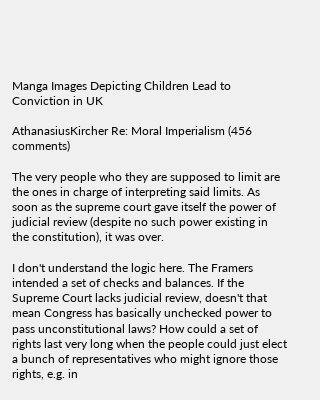Manga Images Depicting Children Lead to Conviction in UK

AthanasiusKircher Re: Moral Imperialism (456 comments)

The very people who they are supposed to limit are the ones in charge of interpreting said limits. As soon as the supreme court gave itself the power of judicial review (despite no such power existing in the constitution), it was over.

I don't understand the logic here. The Framers intended a set of checks and balances. If the Supreme Court lacks judicial review, doesn't that mean Congress has basically unchecked power to pass unconstitutional laws? How could a set of rights last very long when the people could just elect a bunch of representatives who might ignore those rights, e.g. in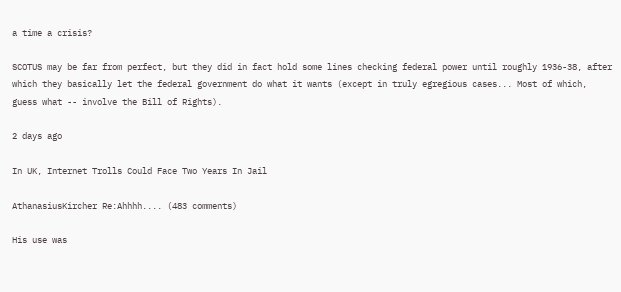a time a crisis?

SCOTUS may be far from perfect, but they did in fact hold some lines checking federal power until roughly 1936-38, after which they basically let the federal government do what it wants (except in truly egregious cases... Most of which, guess what -- involve the Bill of Rights).

2 days ago

In UK, Internet Trolls Could Face Two Years In Jail

AthanasiusKircher Re:Ahhhh.... (483 comments)

His use was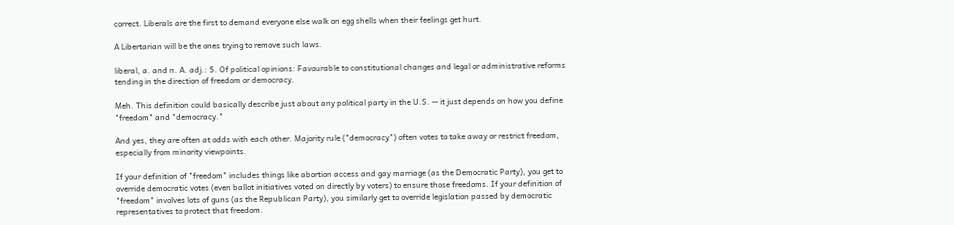correct. Liberals are the first to demand everyone else walk on egg shells when their feelings get hurt.

A Libertarian will be the ones trying to remove such laws.

liberal, a. and n. A. adj.: 5. Of political opinions: Favourable to constitutional changes and legal or administrative reforms tending in the direction of freedom or democracy.

Meh. This definition could basically describe just about any political party in the U.S. -- it just depends on how you define "freedom" and "democracy."

And yes, they are often at odds with each other. Majority rule ("democracy") often votes to take away or restrict freedom, especially from minority viewpoints.

If your definition of "freedom" includes things like abortion access and gay marriage (as the Democratic Party), you get to override democratic votes (even ballot initiatives voted on directly by voters) to ensure those freedoms. If your definition of "freedom" involves lots of guns (as the Republican Party), you similarly get to override legislation passed by democratic representatives to protect that freedom.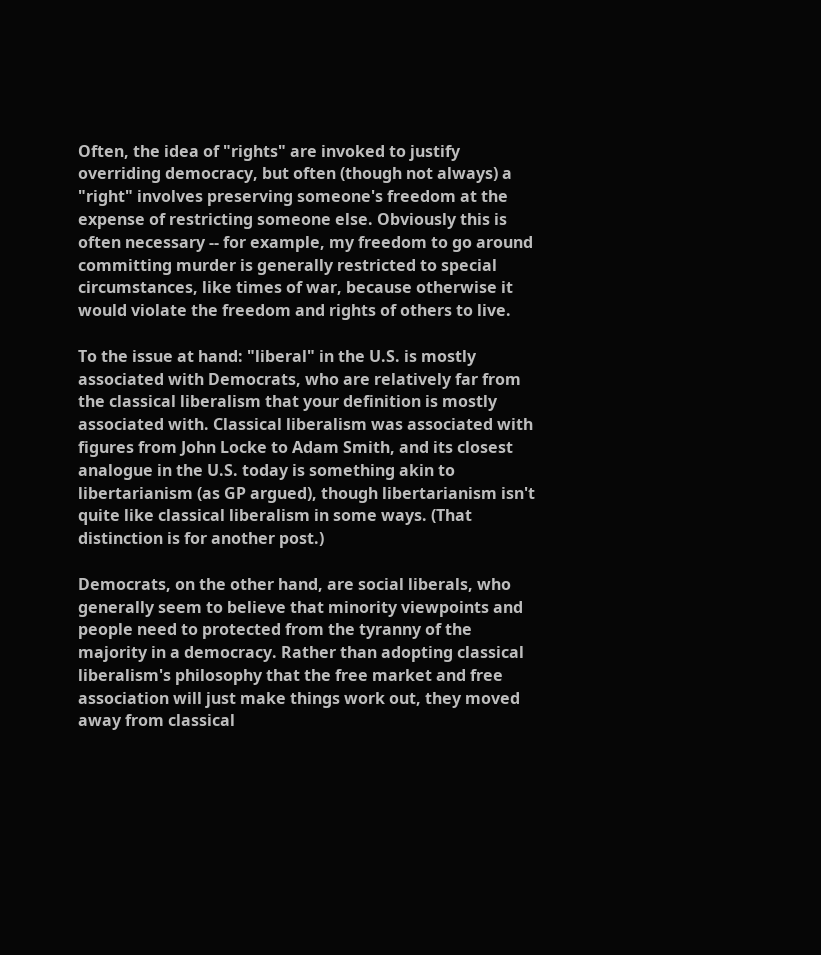Often, the idea of "rights" are invoked to justify overriding democracy, but often (though not always) a "right" involves preserving someone's freedom at the expense of restricting someone else. Obviously this is often necessary -- for example, my freedom to go around committing murder is generally restricted to special circumstances, like times of war, because otherwise it would violate the freedom and rights of others to live.

To the issue at hand: "liberal" in the U.S. is mostly associated with Democrats, who are relatively far from the classical liberalism that your definition is mostly associated with. Classical liberalism was associated with figures from John Locke to Adam Smith, and its closest analogue in the U.S. today is something akin to libertarianism (as GP argued), though libertarianism isn't quite like classical liberalism in some ways. (That distinction is for another post.)

Democrats, on the other hand, are social liberals, who generally seem to believe that minority viewpoints and people need to protected from the tyranny of the majority in a democracy. Rather than adopting classical liberalism's philosophy that the free market and free association will just make things work out, they moved away from classical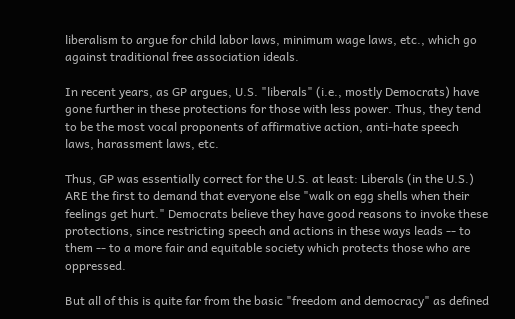liberalism to argue for child labor laws, minimum wage laws, etc., which go against traditional free association ideals.

In recent years, as GP argues, U.S. "liberals" (i.e., mostly Democrats) have gone further in these protections for those with less power. Thus, they tend to be the most vocal proponents of affirmative action, anti-hate speech laws, harassment laws, etc.

Thus, GP was essentially correct for the U.S. at least: Liberals (in the U.S.) ARE the first to demand that everyone else "walk on egg shells when their feelings get hurt." Democrats believe they have good reasons to invoke these protections, since restricting speech and actions in these ways leads -- to them -- to a more fair and equitable society which protects those who are oppressed.

But all of this is quite far from the basic "freedom and democracy" as defined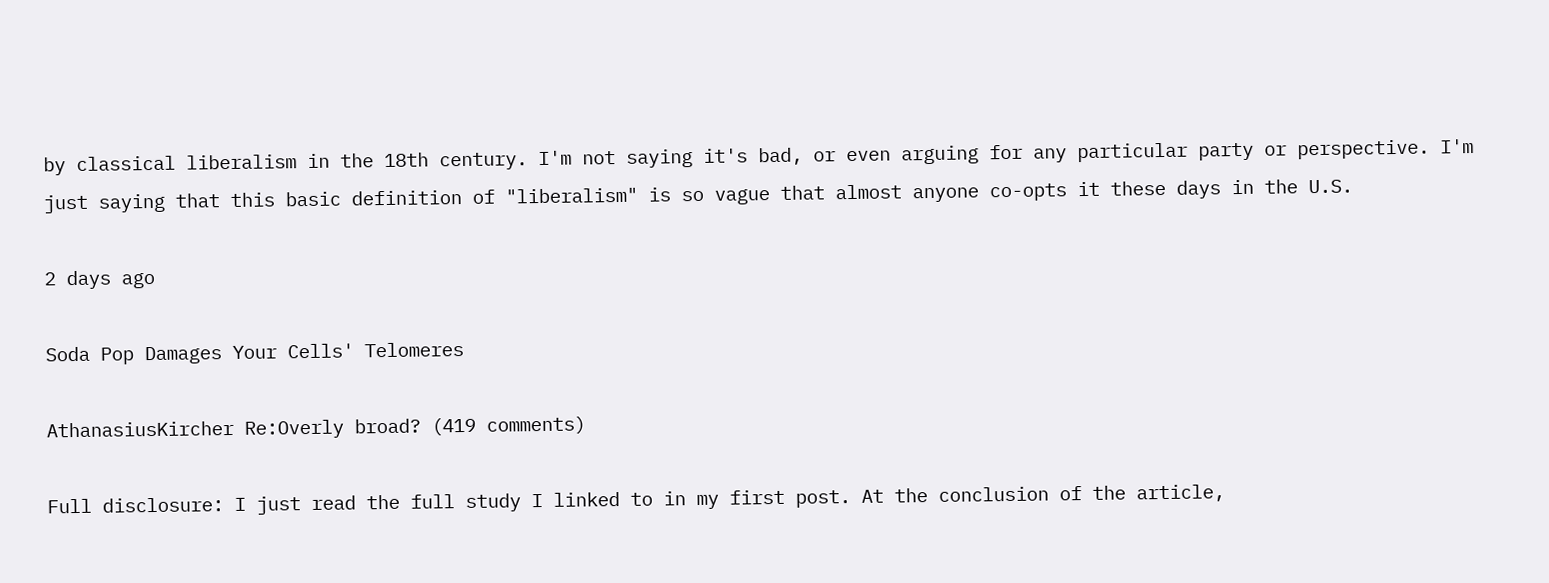by classical liberalism in the 18th century. I'm not saying it's bad, or even arguing for any particular party or perspective. I'm just saying that this basic definition of "liberalism" is so vague that almost anyone co-opts it these days in the U.S.

2 days ago

Soda Pop Damages Your Cells' Telomeres

AthanasiusKircher Re:Overly broad? (419 comments)

Full disclosure: I just read the full study I linked to in my first post. At the conclusion of the article,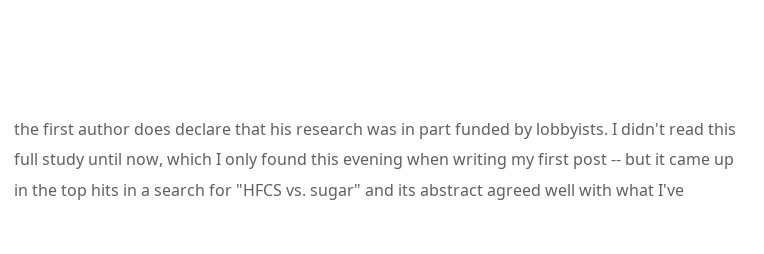the first author does declare that his research was in part funded by lobbyists. I didn't read this full study until now, which I only found this evening when writing my first post -- but it came up in the top hits in a search for "HFCS vs. sugar" and its abstract agreed well with what I've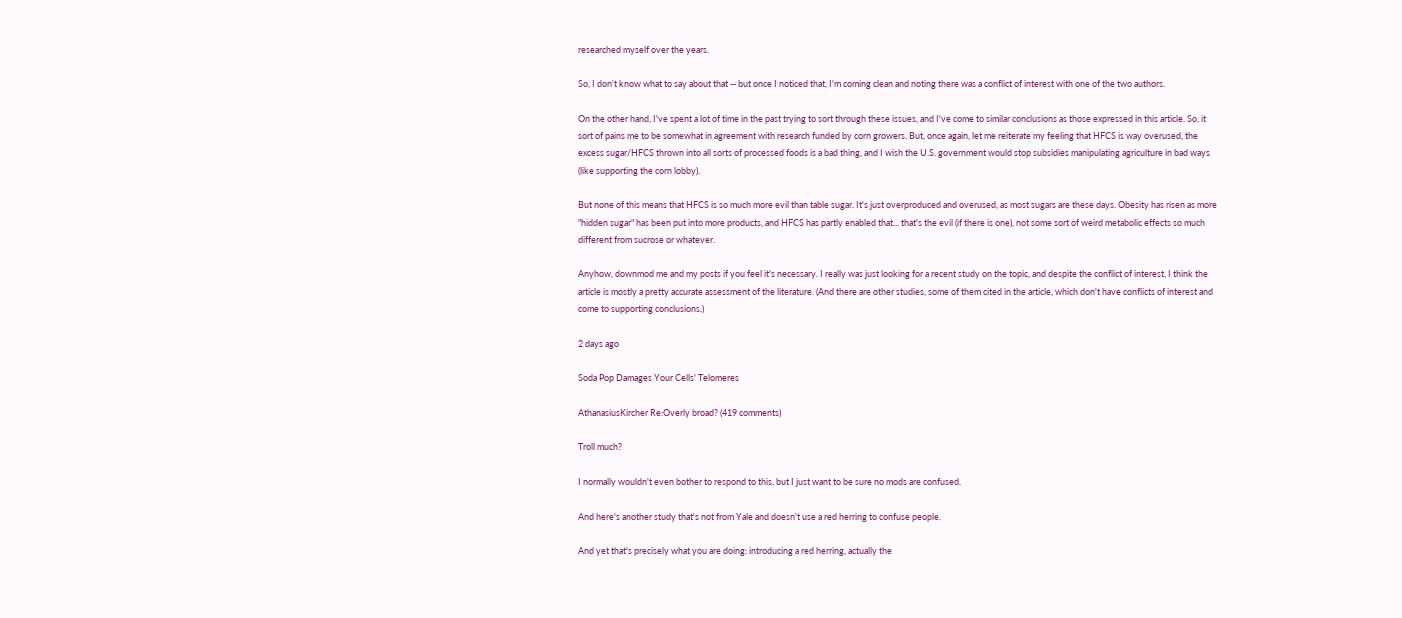researched myself over the years.

So, I don't know what to say about that -- but once I noticed that, I'm coming clean and noting there was a conflict of interest with one of the two authors.

On the other hand, I've spent a lot of time in the past trying to sort through these issues, and I've come to similar conclusions as those expressed in this article. So, it sort of pains me to be somewhat in agreement with research funded by corn growers. But, once again, let me reiterate my feeling that HFCS is way overused, the excess sugar/HFCS thrown into all sorts of processed foods is a bad thing, and I wish the U.S. government would stop subsidies manipulating agriculture in bad ways (like supporting the corn lobby).

But none of this means that HFCS is so much more evil than table sugar. It's just overproduced and overused, as most sugars are these days. Obesity has risen as more "hidden sugar" has been put into more products, and HFCS has partly enabled that... that's the evil (if there is one), not some sort of weird metabolic effects so much different from sucrose or whatever.

Anyhow, downmod me and my posts if you feel it's necessary. I really was just looking for a recent study on the topic, and despite the conflict of interest, I think the article is mostly a pretty accurate assessment of the literature. (And there are other studies, some of them cited in the article, which don't have conflicts of interest and come to supporting conclusions.)

2 days ago

Soda Pop Damages Your Cells' Telomeres

AthanasiusKircher Re:Overly broad? (419 comments)

Troll much?

I normally wouldn't even bother to respond to this, but I just want to be sure no mods are confused.

And here's another study that's not from Yale and doesn't use a red herring to confuse people.

And yet that's precisely what you are doing: introducing a red herring, actually the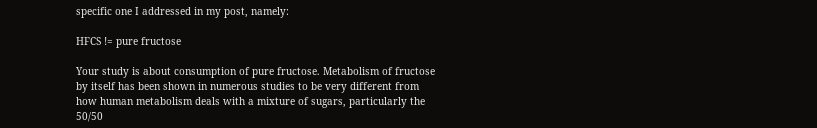specific one I addressed in my post, namely:

HFCS != pure fructose

Your study is about consumption of pure fructose. Metabolism of fructose by itself has been shown in numerous studies to be very different from how human metabolism deals with a mixture of sugars, particularly the 50/50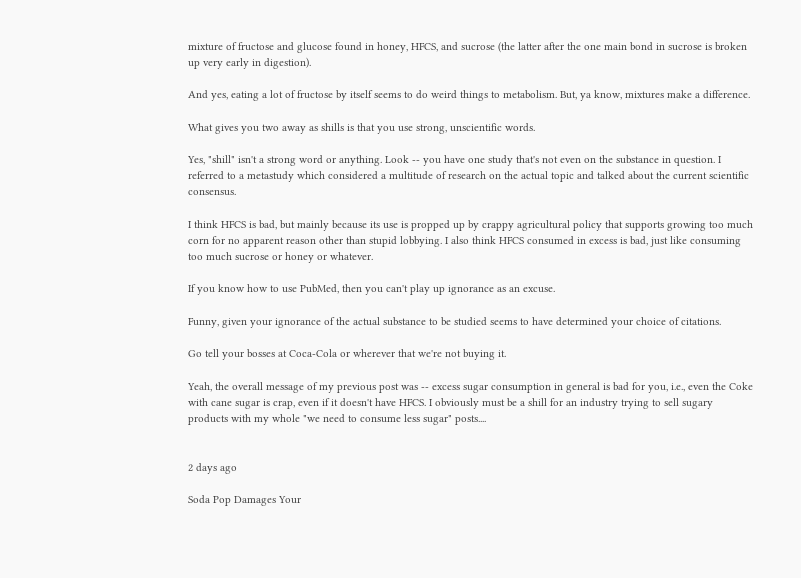mixture of fructose and glucose found in honey, HFCS, and sucrose (the latter after the one main bond in sucrose is broken up very early in digestion).

And yes, eating a lot of fructose by itself seems to do weird things to metabolism. But, ya know, mixtures make a difference.

What gives you two away as shills is that you use strong, unscientific words.

Yes, "shill" isn't a strong word or anything. Look -- you have one study that's not even on the substance in question. I referred to a metastudy which considered a multitude of research on the actual topic and talked about the current scientific consensus.

I think HFCS is bad, but mainly because its use is propped up by crappy agricultural policy that supports growing too much corn for no apparent reason other than stupid lobbying. I also think HFCS consumed in excess is bad, just like consuming too much sucrose or honey or whatever.

If you know how to use PubMed, then you can't play up ignorance as an excuse.

Funny, given your ignorance of the actual substance to be studied seems to have determined your choice of citations.

Go tell your bosses at Coca-Cola or wherever that we're not buying it.

Yeah, the overall message of my previous post was -- excess sugar consumption in general is bad for you, i.e., even the Coke with cane sugar is crap, even if it doesn't have HFCS. I obviously must be a shill for an industry trying to sell sugary products with my whole "we need to consume less sugar" posts....


2 days ago

Soda Pop Damages Your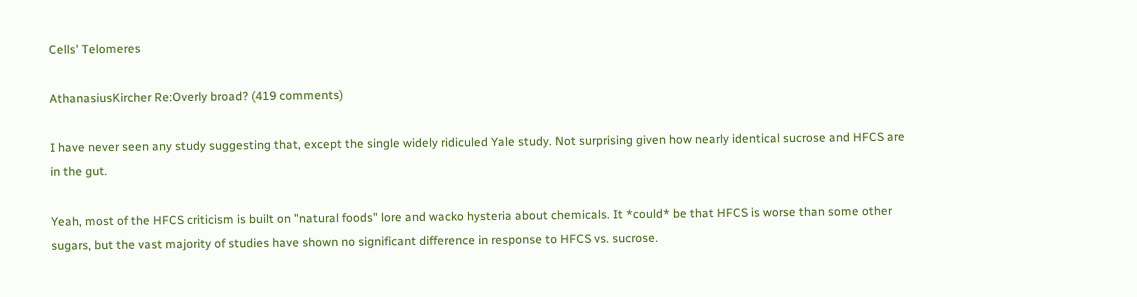Cells' Telomeres

AthanasiusKircher Re:Overly broad? (419 comments)

I have never seen any study suggesting that, except the single widely ridiculed Yale study. Not surprising given how nearly identical sucrose and HFCS are in the gut.

Yeah, most of the HFCS criticism is built on "natural foods" lore and wacko hysteria about chemicals. It *could* be that HFCS is worse than some other sugars, but the vast majority of studies have shown no significant difference in response to HFCS vs. sucrose.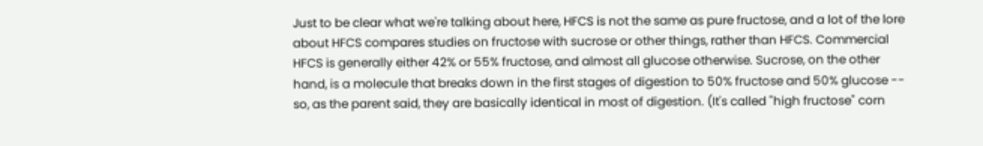Just to be clear what we're talking about here, HFCS is not the same as pure fructose, and a lot of the lore about HFCS compares studies on fructose with sucrose or other things, rather than HFCS. Commercial HFCS is generally either 42% or 55% fructose, and almost all glucose otherwise. Sucrose, on the other hand, is a molecule that breaks down in the first stages of digestion to 50% fructose and 50% glucose -- so, as the parent said, they are basically identical in most of digestion. (It's called "high fructose" corn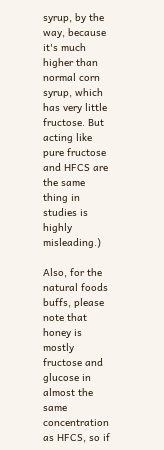syrup, by the way, because it's much higher than normal corn syrup, which has very little fructose. But acting like pure fructose and HFCS are the same thing in studies is highly misleading.)

Also, for the natural foods buffs, please note that honey is mostly fructose and glucose in almost the same concentration as HFCS, so if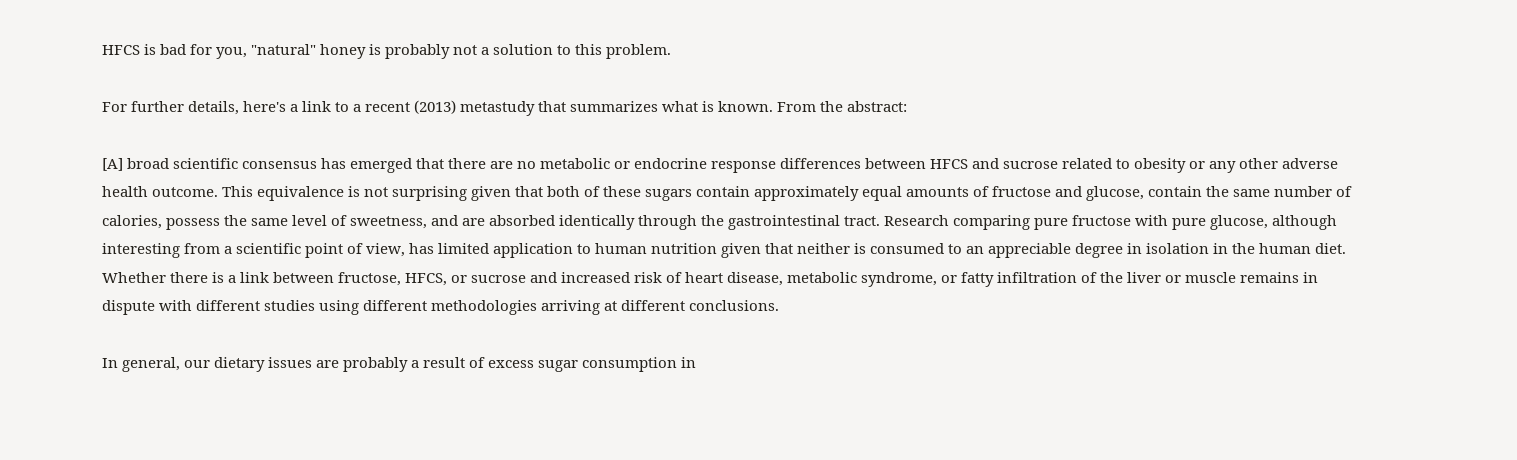HFCS is bad for you, "natural" honey is probably not a solution to this problem.

For further details, here's a link to a recent (2013) metastudy that summarizes what is known. From the abstract:

[A] broad scientific consensus has emerged that there are no metabolic or endocrine response differences between HFCS and sucrose related to obesity or any other adverse health outcome. This equivalence is not surprising given that both of these sugars contain approximately equal amounts of fructose and glucose, contain the same number of calories, possess the same level of sweetness, and are absorbed identically through the gastrointestinal tract. Research comparing pure fructose with pure glucose, although interesting from a scientific point of view, has limited application to human nutrition given that neither is consumed to an appreciable degree in isolation in the human diet. Whether there is a link between fructose, HFCS, or sucrose and increased risk of heart disease, metabolic syndrome, or fatty infiltration of the liver or muscle remains in dispute with different studies using different methodologies arriving at different conclusions.

In general, our dietary issues are probably a result of excess sugar consumption in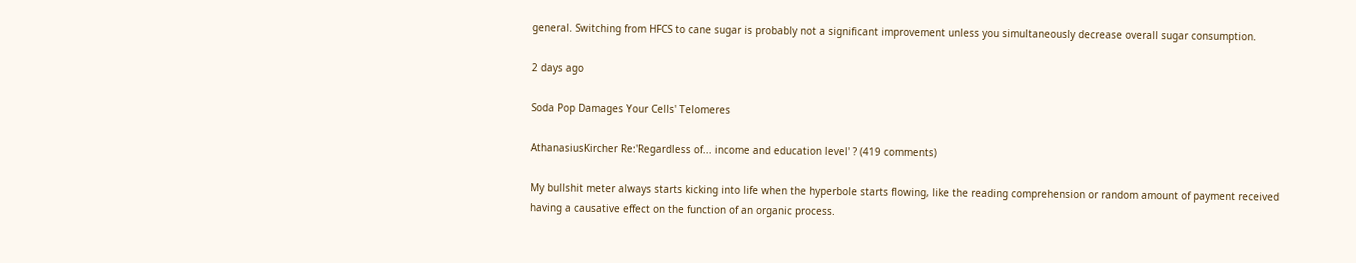general. Switching from HFCS to cane sugar is probably not a significant improvement unless you simultaneously decrease overall sugar consumption.

2 days ago

Soda Pop Damages Your Cells' Telomeres

AthanasiusKircher Re:'Regardless of... income and education level' ? (419 comments)

My bullshit meter always starts kicking into life when the hyperbole starts flowing, like the reading comprehension or random amount of payment received having a causative effect on the function of an organic process.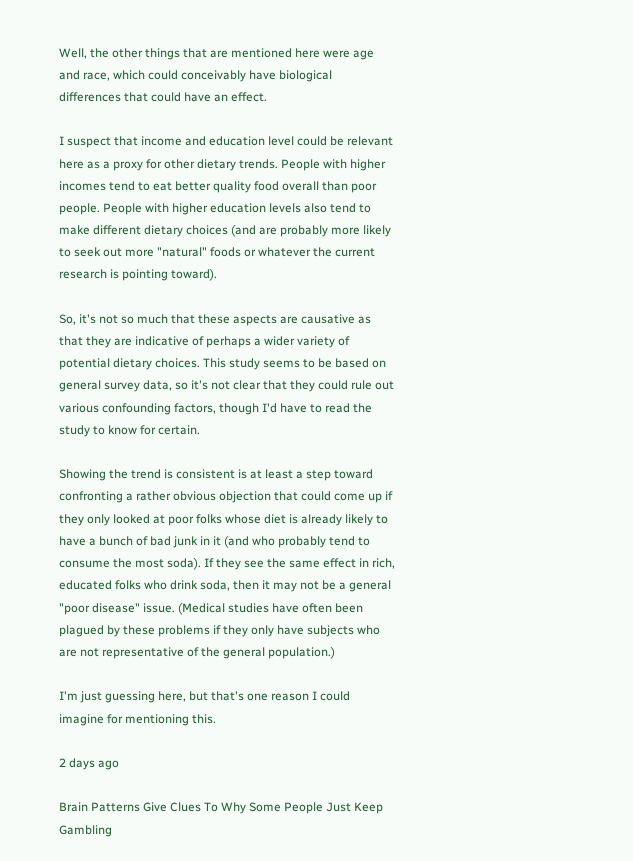Well, the other things that are mentioned here were age and race, which could conceivably have biological differences that could have an effect.

I suspect that income and education level could be relevant here as a proxy for other dietary trends. People with higher incomes tend to eat better quality food overall than poor people. People with higher education levels also tend to make different dietary choices (and are probably more likely to seek out more "natural" foods or whatever the current research is pointing toward).

So, it's not so much that these aspects are causative as that they are indicative of perhaps a wider variety of potential dietary choices. This study seems to be based on general survey data, so it's not clear that they could rule out various confounding factors, though I'd have to read the study to know for certain.

Showing the trend is consistent is at least a step toward confronting a rather obvious objection that could come up if they only looked at poor folks whose diet is already likely to have a bunch of bad junk in it (and who probably tend to consume the most soda). If they see the same effect in rich, educated folks who drink soda, then it may not be a general "poor disease" issue. (Medical studies have often been plagued by these problems if they only have subjects who are not representative of the general population.)

I'm just guessing here, but that's one reason I could imagine for mentioning this.

2 days ago

Brain Patterns Give Clues To Why Some People Just Keep Gambling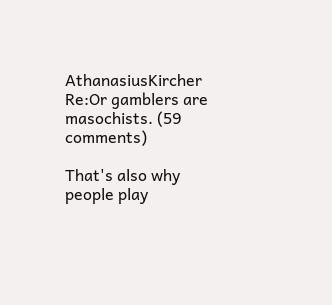AthanasiusKircher Re:Or gamblers are masochists. (59 comments)

That's also why people play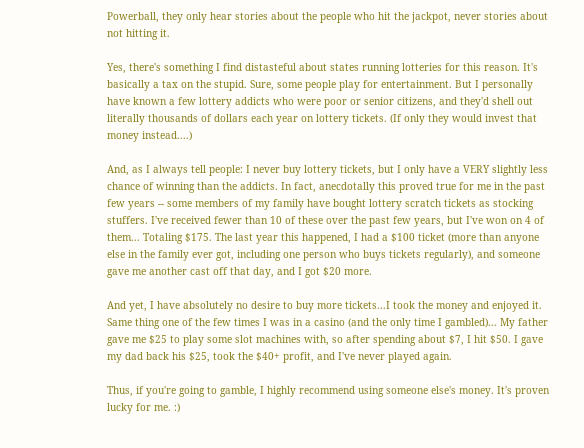Powerball, they only hear stories about the people who hit the jackpot, never stories about not hitting it.

Yes, there's something I find distasteful about states running lotteries for this reason. It's basically a tax on the stupid. Sure, some people play for entertainment. But I personally have known a few lottery addicts who were poor or senior citizens, and they'd shell out literally thousands of dollars each year on lottery tickets. (If only they would invest that money instead....)

And, as I always tell people: I never buy lottery tickets, but I only have a VERY slightly less chance of winning than the addicts. In fact, anecdotally this proved true for me in the past few years -- some members of my family have bought lottery scratch tickets as stocking stuffers. I've received fewer than 10 of these over the past few years, but I've won on 4 of them... Totaling $175. The last year this happened, I had a $100 ticket (more than anyone else in the family ever got, including one person who buys tickets regularly), and someone gave me another cast off that day, and I got $20 more.

And yet, I have absolutely no desire to buy more tickets...I took the money and enjoyed it. Same thing one of the few times I was in a casino (and the only time I gambled)... My father gave me $25 to play some slot machines with, so after spending about $7, I hit $50. I gave my dad back his $25, took the $40+ profit, and I've never played again.

Thus, if you're going to gamble, I highly recommend using someone else's money. It's proven lucky for me. :)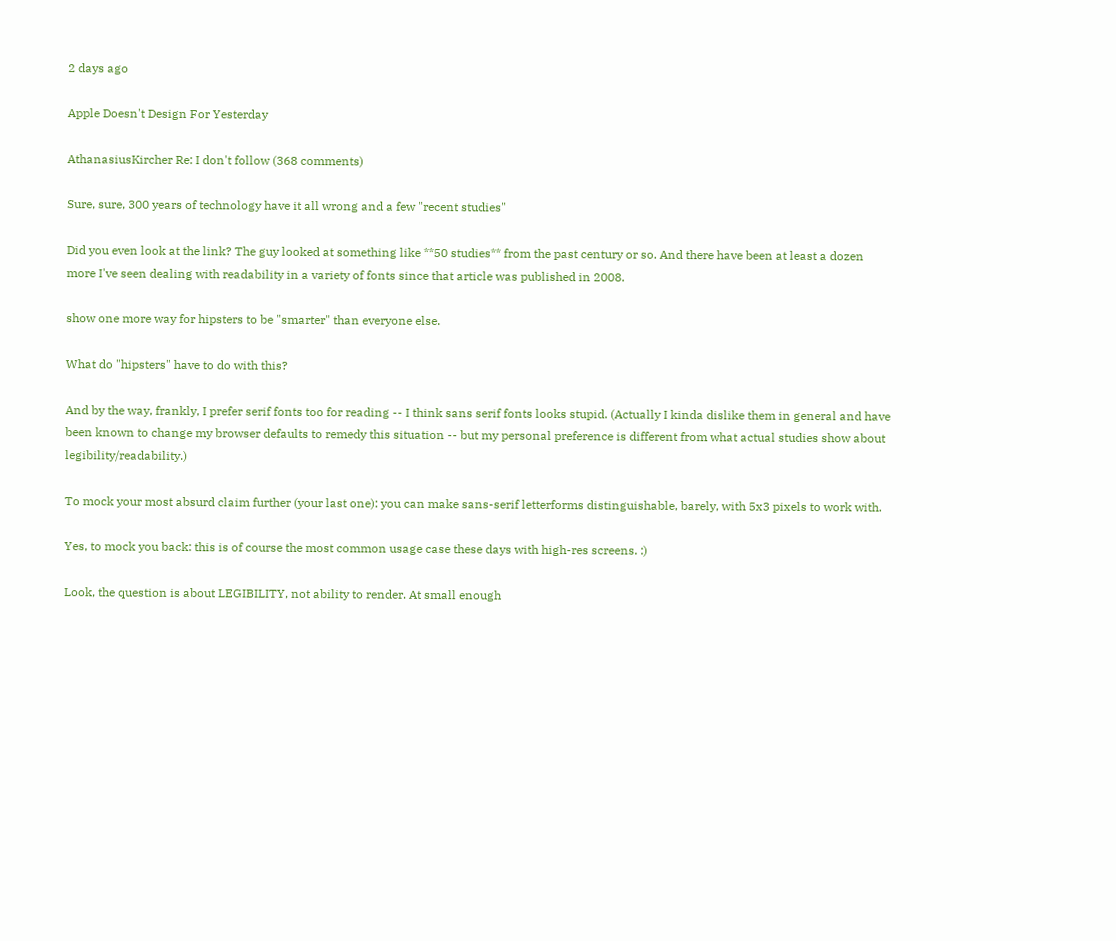2 days ago

Apple Doesn't Design For Yesterday

AthanasiusKircher Re: I don't follow (368 comments)

Sure, sure, 300 years of technology have it all wrong and a few "recent studies"

Did you even look at the link? The guy looked at something like **50 studies** from the past century or so. And there have been at least a dozen more I've seen dealing with readability in a variety of fonts since that article was published in 2008.

show one more way for hipsters to be "smarter" than everyone else.

What do "hipsters" have to do with this?

And by the way, frankly, I prefer serif fonts too for reading -- I think sans serif fonts looks stupid. (Actually I kinda dislike them in general and have been known to change my browser defaults to remedy this situation -- but my personal preference is different from what actual studies show about legibility/readability.)

To mock your most absurd claim further (your last one): you can make sans-serif letterforms distinguishable, barely, with 5x3 pixels to work with.

Yes, to mock you back: this is of course the most common usage case these days with high-res screens. :)

Look, the question is about LEGIBILITY, not ability to render. At small enough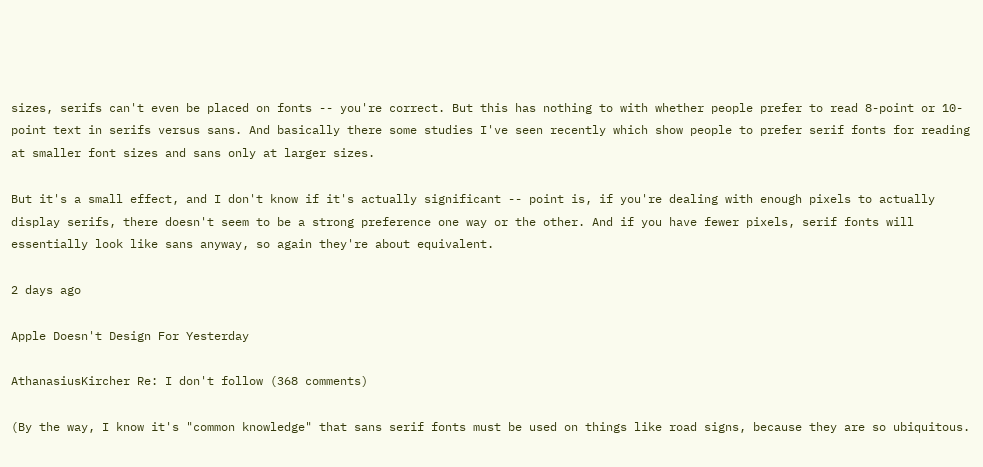sizes, serifs can't even be placed on fonts -- you're correct. But this has nothing to with whether people prefer to read 8-point or 10-point text in serifs versus sans. And basically there some studies I've seen recently which show people to prefer serif fonts for reading at smaller font sizes and sans only at larger sizes.

But it's a small effect, and I don't know if it's actually significant -- point is, if you're dealing with enough pixels to actually display serifs, there doesn't seem to be a strong preference one way or the other. And if you have fewer pixels, serif fonts will essentially look like sans anyway, so again they're about equivalent.

2 days ago

Apple Doesn't Design For Yesterday

AthanasiusKircher Re: I don't follow (368 comments)

(By the way, I know it's "common knowledge" that sans serif fonts must be used on things like road signs, because they are so ubiquitous.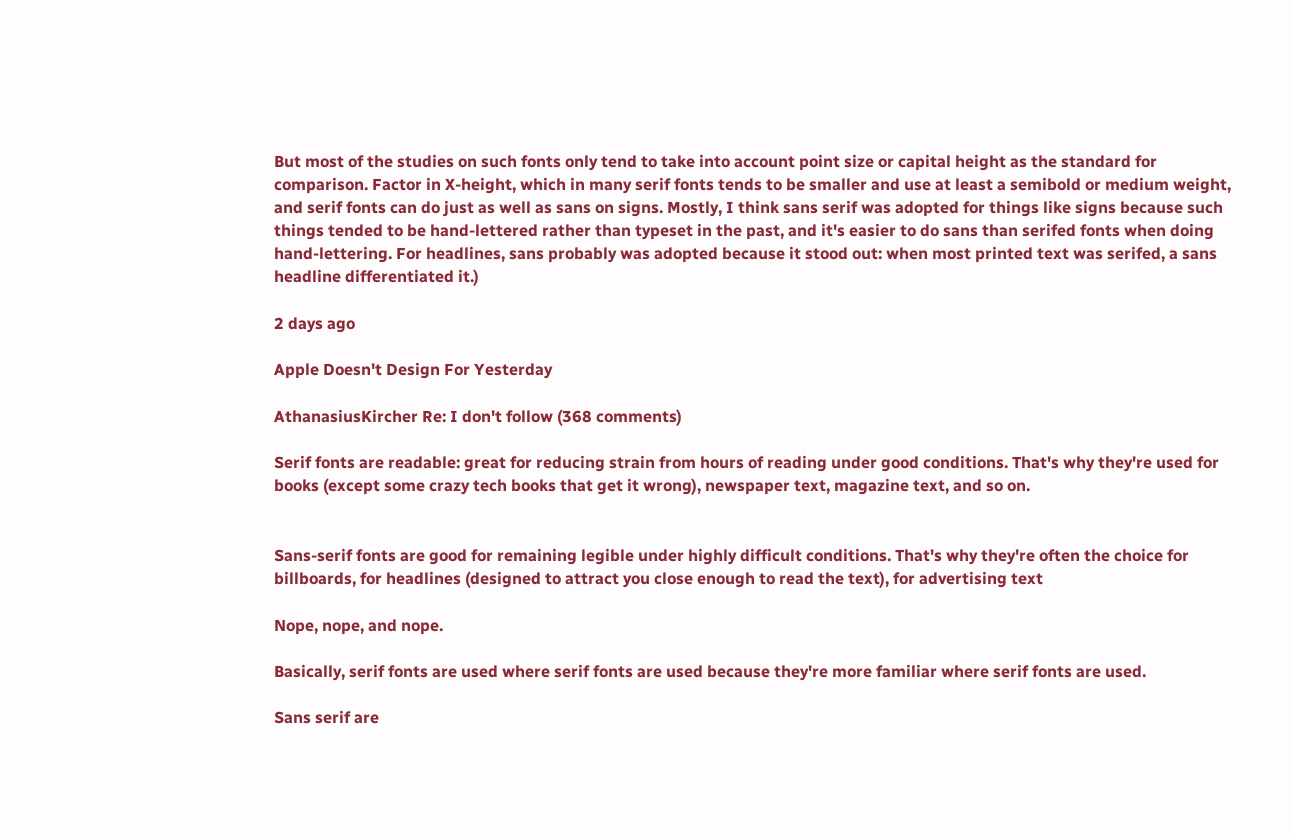But most of the studies on such fonts only tend to take into account point size or capital height as the standard for comparison. Factor in X-height, which in many serif fonts tends to be smaller and use at least a semibold or medium weight, and serif fonts can do just as well as sans on signs. Mostly, I think sans serif was adopted for things like signs because such things tended to be hand-lettered rather than typeset in the past, and it's easier to do sans than serifed fonts when doing hand-lettering. For headlines, sans probably was adopted because it stood out: when most printed text was serifed, a sans headline differentiated it.)

2 days ago

Apple Doesn't Design For Yesterday

AthanasiusKircher Re: I don't follow (368 comments)

Serif fonts are readable: great for reducing strain from hours of reading under good conditions. That's why they're used for books (except some crazy tech books that get it wrong), newspaper text, magazine text, and so on.


Sans-serif fonts are good for remaining legible under highly difficult conditions. That's why they're often the choice for billboards, for headlines (designed to attract you close enough to read the text), for advertising text

Nope, nope, and nope.

Basically, serif fonts are used where serif fonts are used because they're more familiar where serif fonts are used.

Sans serif are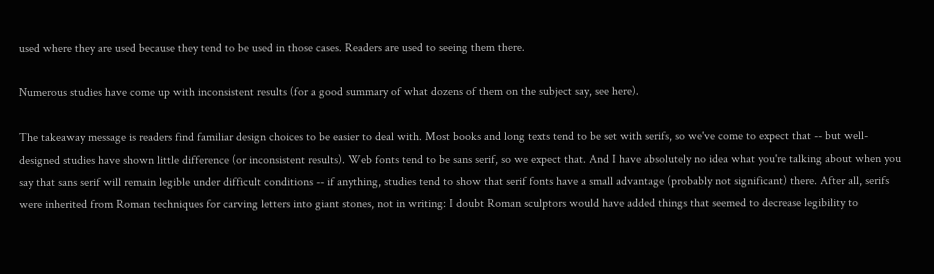used where they are used because they tend to be used in those cases. Readers are used to seeing them there.

Numerous studies have come up with inconsistent results (for a good summary of what dozens of them on the subject say, see here).

The takeaway message is readers find familiar design choices to be easier to deal with. Most books and long texts tend to be set with serifs, so we've come to expect that -- but well-designed studies have shown little difference (or inconsistent results). Web fonts tend to be sans serif, so we expect that. And I have absolutely no idea what you're talking about when you say that sans serif will remain legible under difficult conditions -- if anything, studies tend to show that serif fonts have a small advantage (probably not significant) there. After all, serifs were inherited from Roman techniques for carving letters into giant stones, not in writing: I doubt Roman sculptors would have added things that seemed to decrease legibility to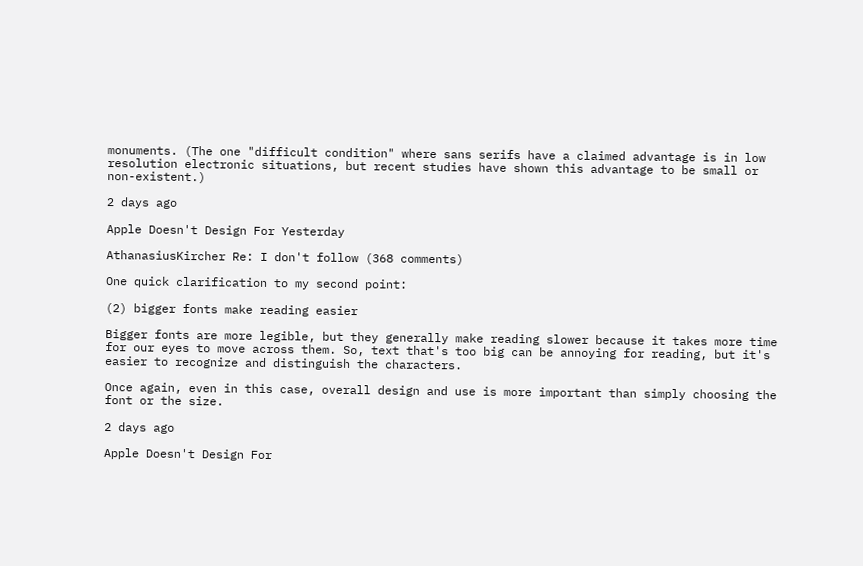monuments. (The one "difficult condition" where sans serifs have a claimed advantage is in low resolution electronic situations, but recent studies have shown this advantage to be small or non-existent.)

2 days ago

Apple Doesn't Design For Yesterday

AthanasiusKircher Re: I don't follow (368 comments)

One quick clarification to my second point:

(2) bigger fonts make reading easier

Bigger fonts are more legible, but they generally make reading slower because it takes more time for our eyes to move across them. So, text that's too big can be annoying for reading, but it's easier to recognize and distinguish the characters.

Once again, even in this case, overall design and use is more important than simply choosing the font or the size.

2 days ago

Apple Doesn't Design For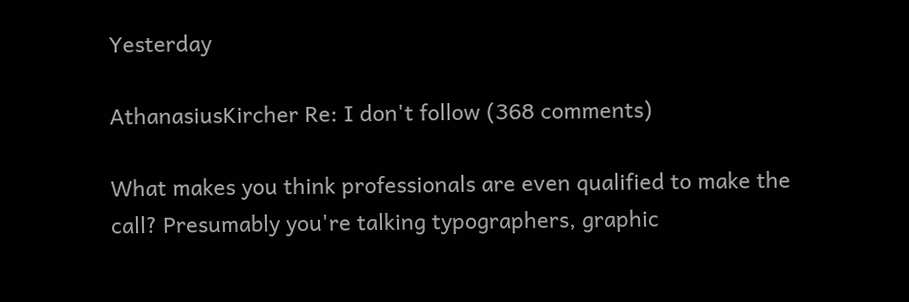Yesterday

AthanasiusKircher Re: I don't follow (368 comments)

What makes you think professionals are even qualified to make the call? Presumably you're talking typographers, graphic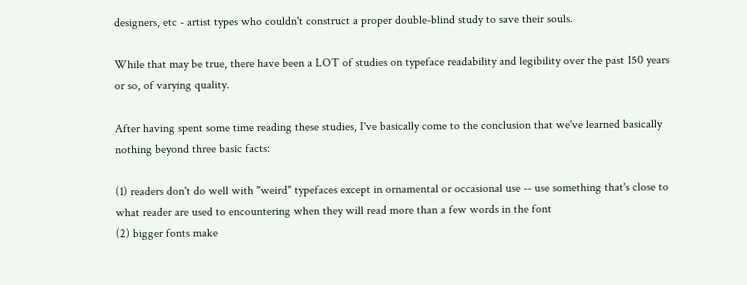designers, etc - artist types who couldn't construct a proper double-blind study to save their souls.

While that may be true, there have been a LOT of studies on typeface readability and legibility over the past 150 years or so, of varying quality.

After having spent some time reading these studies, I've basically come to the conclusion that we've learned basically nothing beyond three basic facts:

(1) readers don't do well with "weird" typefaces except in ornamental or occasional use -- use something that's close to what reader are used to encountering when they will read more than a few words in the font
(2) bigger fonts make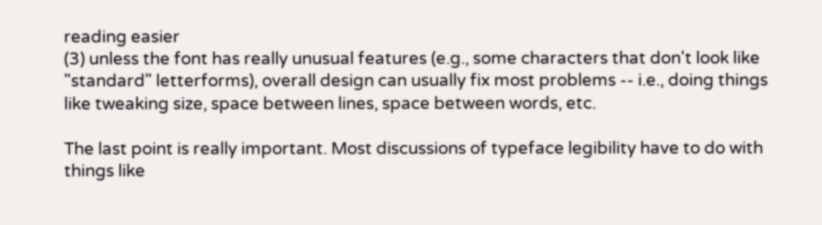reading easier
(3) unless the font has really unusual features (e.g., some characters that don't look like "standard" letterforms), overall design can usually fix most problems -- i.e., doing things like tweaking size, space between lines, space between words, etc.

The last point is really important. Most discussions of typeface legibility have to do with things like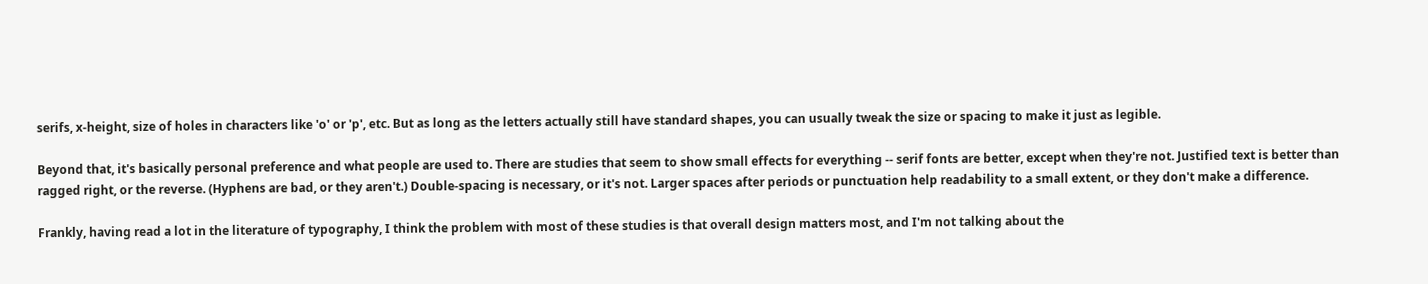serifs, x-height, size of holes in characters like 'o' or 'p', etc. But as long as the letters actually still have standard shapes, you can usually tweak the size or spacing to make it just as legible.

Beyond that, it's basically personal preference and what people are used to. There are studies that seem to show small effects for everything -- serif fonts are better, except when they're not. Justified text is better than ragged right, or the reverse. (Hyphens are bad, or they aren't.) Double-spacing is necessary, or it's not. Larger spaces after periods or punctuation help readability to a small extent, or they don't make a difference.

Frankly, having read a lot in the literature of typography, I think the problem with most of these studies is that overall design matters most, and I'm not talking about the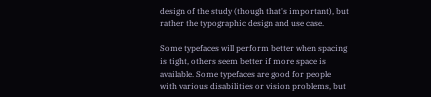design of the study (though that's important), but rather the typographic design and use case.

Some typefaces will perform better when spacing is tight, others seem better if more space is available. Some typefaces are good for people with various disabilities or vision problems, but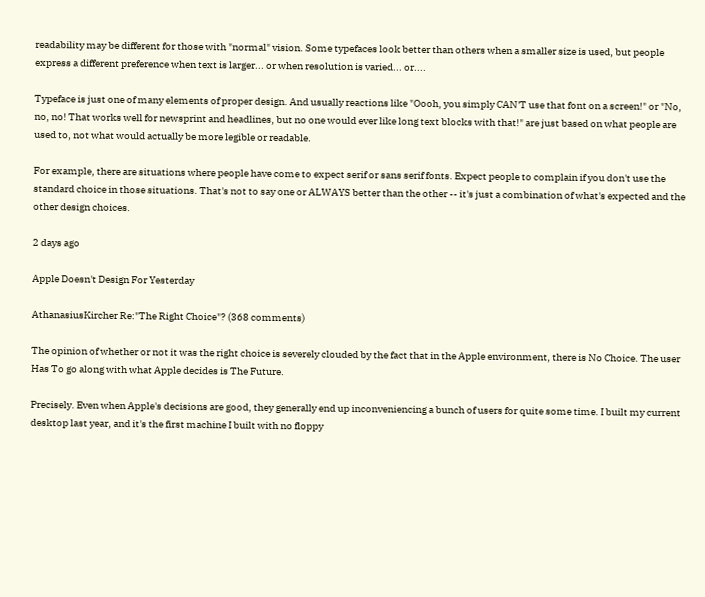readability may be different for those with "normal" vision. Some typefaces look better than others when a smaller size is used, but people express a different preference when text is larger... or when resolution is varied... or....

Typeface is just one of many elements of proper design. And usually reactions like "Oooh, you simply CAN'T use that font on a screen!" or "No, no, no! That works well for newsprint and headlines, but no one would ever like long text blocks with that!" are just based on what people are used to, not what would actually be more legible or readable.

For example, there are situations where people have come to expect serif or sans serif fonts. Expect people to complain if you don't use the standard choice in those situations. That's not to say one or ALWAYS better than the other -- it's just a combination of what's expected and the other design choices.

2 days ago

Apple Doesn't Design For Yesterday

AthanasiusKircher Re:"The Right Choice"? (368 comments)

The opinion of whether or not it was the right choice is severely clouded by the fact that in the Apple environment, there is No Choice. The user Has To go along with what Apple decides is The Future.

Precisely. Even when Apple's decisions are good, they generally end up inconveniencing a bunch of users for quite some time. I built my current desktop last year, and it's the first machine I built with no floppy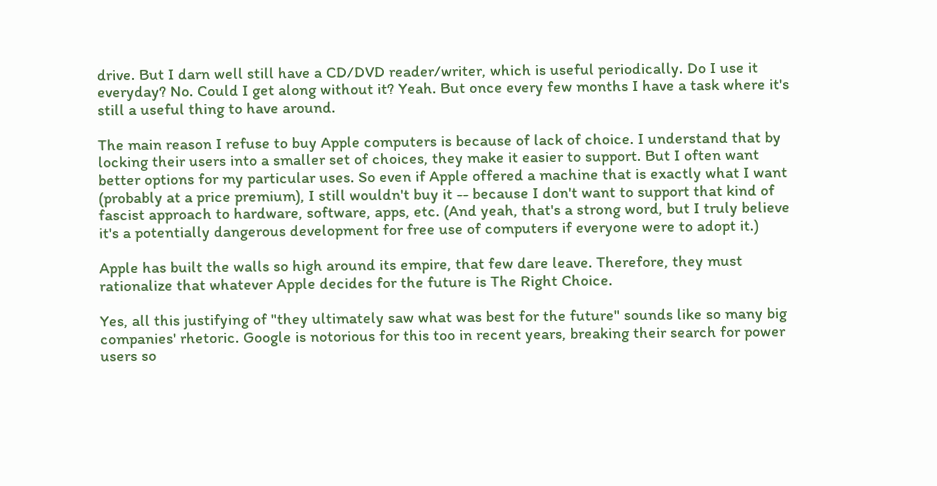drive. But I darn well still have a CD/DVD reader/writer, which is useful periodically. Do I use it everyday? No. Could I get along without it? Yeah. But once every few months I have a task where it's still a useful thing to have around.

The main reason I refuse to buy Apple computers is because of lack of choice. I understand that by locking their users into a smaller set of choices, they make it easier to support. But I often want better options for my particular uses. So even if Apple offered a machine that is exactly what I want (probably at a price premium), I still wouldn't buy it -- because I don't want to support that kind of fascist approach to hardware, software, apps, etc. (And yeah, that's a strong word, but I truly believe it's a potentially dangerous development for free use of computers if everyone were to adopt it.)

Apple has built the walls so high around its empire, that few dare leave. Therefore, they must rationalize that whatever Apple decides for the future is The Right Choice.

Yes, all this justifying of "they ultimately saw what was best for the future" sounds like so many big companies' rhetoric. Google is notorious for this too in recent years, breaking their search for power users so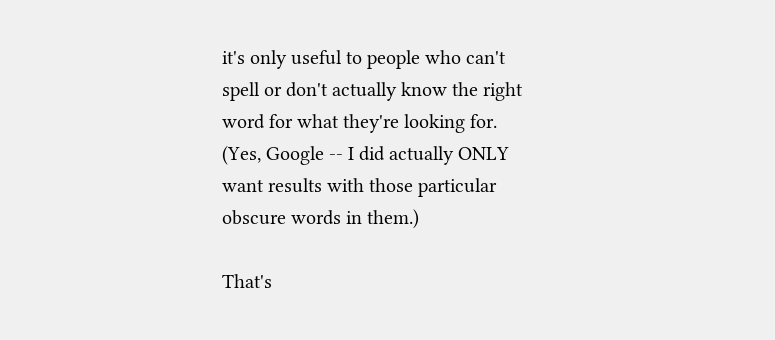it's only useful to people who can't spell or don't actually know the right word for what they're looking for. (Yes, Google -- I did actually ONLY want results with those particular obscure words in them.)

That's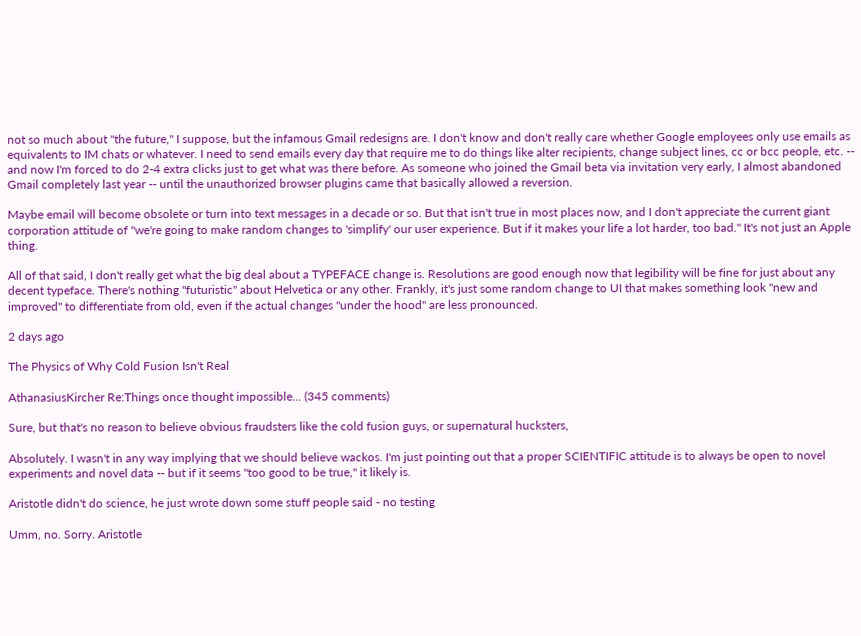not so much about "the future," I suppose, but the infamous Gmail redesigns are. I don't know and don't really care whether Google employees only use emails as equivalents to IM chats or whatever. I need to send emails every day that require me to do things like alter recipients, change subject lines, cc or bcc people, etc. -- and now I'm forced to do 2-4 extra clicks just to get what was there before. As someone who joined the Gmail beta via invitation very early, I almost abandoned Gmail completely last year -- until the unauthorized browser plugins came that basically allowed a reversion.

Maybe email will become obsolete or turn into text messages in a decade or so. But that isn't true in most places now, and I don't appreciate the current giant corporation attitude of "we're going to make random changes to 'simplify' our user experience. But if it makes your life a lot harder, too bad." It's not just an Apple thing.

All of that said, I don't really get what the big deal about a TYPEFACE change is. Resolutions are good enough now that legibility will be fine for just about any decent typeface. There's nothing "futuristic" about Helvetica or any other. Frankly, it's just some random change to UI that makes something look "new and improved" to differentiate from old, even if the actual changes "under the hood" are less pronounced.

2 days ago

The Physics of Why Cold Fusion Isn't Real

AthanasiusKircher Re:Things once thought impossible... (345 comments)

Sure, but that's no reason to believe obvious fraudsters like the cold fusion guys, or supernatural hucksters,

Absolutely. I wasn't in any way implying that we should believe wackos. I'm just pointing out that a proper SCIENTIFIC attitude is to always be open to novel experiments and novel data -- but if it seems "too good to be true," it likely is.

Aristotle didn't do science, he just wrote down some stuff people said - no testing

Umm, no. Sorry. Aristotle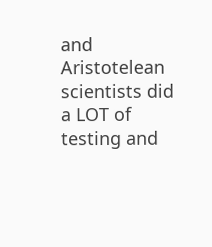and Aristotelean scientists did a LOT of testing and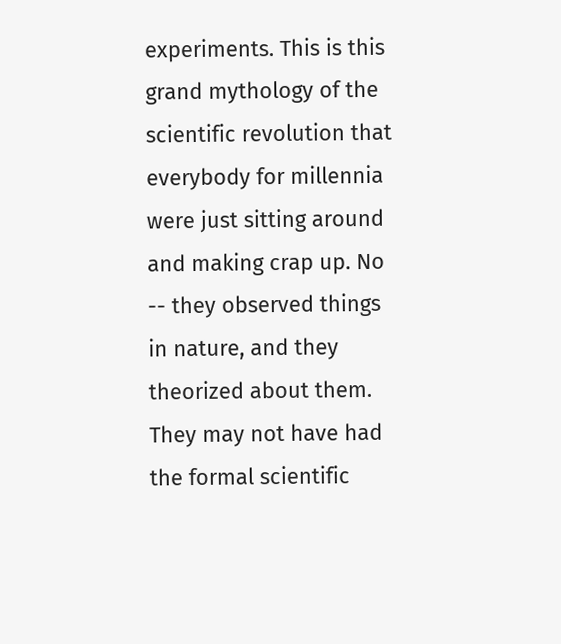experiments. This is this grand mythology of the scientific revolution that everybody for millennia were just sitting around and making crap up. No -- they observed things in nature, and they theorized about them. They may not have had the formal scientific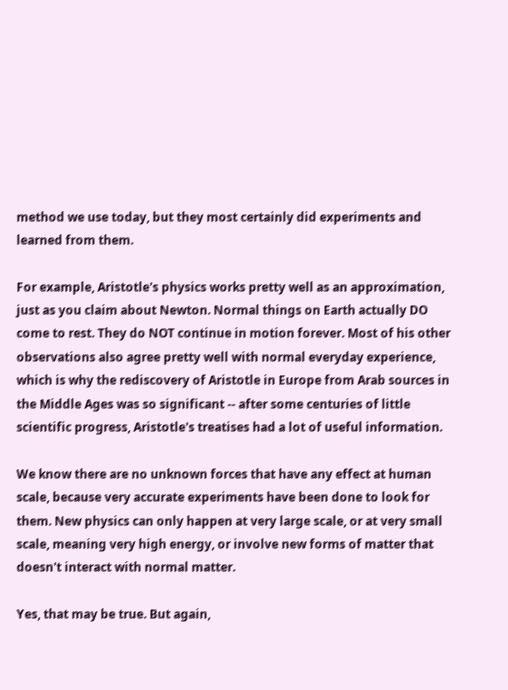method we use today, but they most certainly did experiments and learned from them.

For example, Aristotle's physics works pretty well as an approximation, just as you claim about Newton. Normal things on Earth actually DO come to rest. They do NOT continue in motion forever. Most of his other observations also agree pretty well with normal everyday experience, which is why the rediscovery of Aristotle in Europe from Arab sources in the Middle Ages was so significant -- after some centuries of little scientific progress, Aristotle's treatises had a lot of useful information.

We know there are no unknown forces that have any effect at human scale, because very accurate experiments have been done to look for them. New physics can only happen at very large scale, or at very small scale, meaning very high energy, or involve new forms of matter that doesn't interact with normal matter.

Yes, that may be true. But again,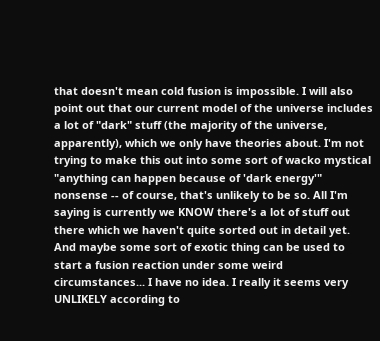that doesn't mean cold fusion is impossible. I will also point out that our current model of the universe includes a lot of "dark" stuff (the majority of the universe, apparently), which we only have theories about. I'm not trying to make this out into some sort of wacko mystical "anything can happen because of 'dark energy'" nonsense -- of course, that's unlikely to be so. All I'm saying is currently we KNOW there's a lot of stuff out there which we haven't quite sorted out in detail yet. And maybe some sort of exotic thing can be used to start a fusion reaction under some weird circumstances... I have no idea. I really it seems very UNLIKELY according to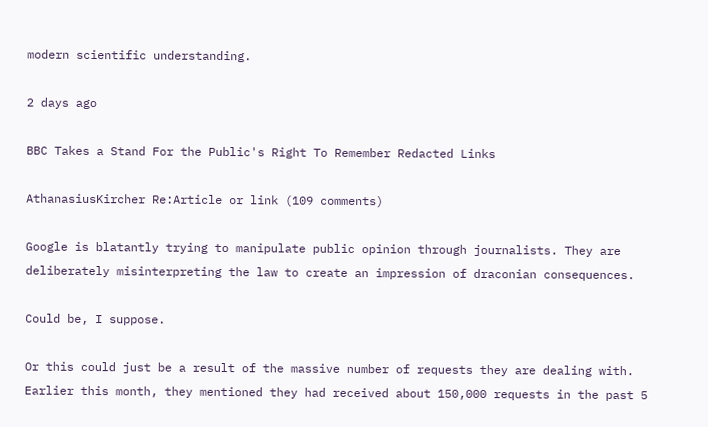modern scientific understanding.

2 days ago

BBC Takes a Stand For the Public's Right To Remember Redacted Links

AthanasiusKircher Re:Article or link (109 comments)

Google is blatantly trying to manipulate public opinion through journalists. They are deliberately misinterpreting the law to create an impression of draconian consequences.

Could be, I suppose.

Or this could just be a result of the massive number of requests they are dealing with. Earlier this month, they mentioned they had received about 150,000 requests in the past 5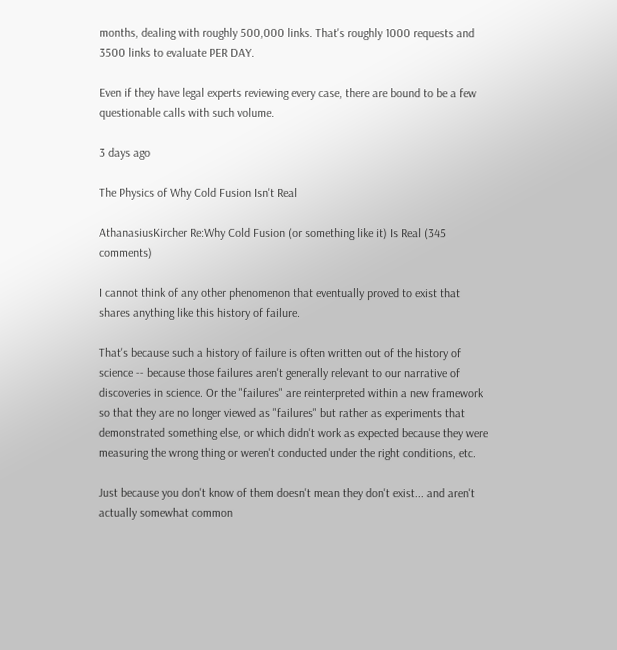months, dealing with roughly 500,000 links. That's roughly 1000 requests and 3500 links to evaluate PER DAY.

Even if they have legal experts reviewing every case, there are bound to be a few questionable calls with such volume.

3 days ago

The Physics of Why Cold Fusion Isn't Real

AthanasiusKircher Re:Why Cold Fusion (or something like it) Is Real (345 comments)

I cannot think of any other phenomenon that eventually proved to exist that shares anything like this history of failure.

That's because such a history of failure is often written out of the history of science -- because those failures aren't generally relevant to our narrative of discoveries in science. Or the "failures" are reinterpreted within a new framework so that they are no longer viewed as "failures" but rather as experiments that demonstrated something else, or which didn't work as expected because they were measuring the wrong thing or weren't conducted under the right conditions, etc.

Just because you don't know of them doesn't mean they don't exist... and aren't actually somewhat common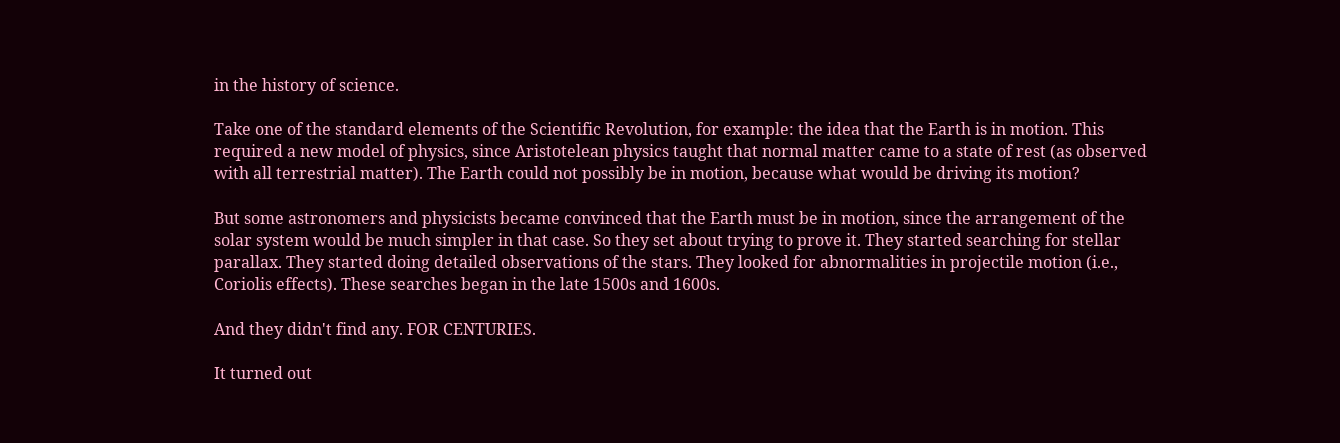in the history of science.

Take one of the standard elements of the Scientific Revolution, for example: the idea that the Earth is in motion. This required a new model of physics, since Aristotelean physics taught that normal matter came to a state of rest (as observed with all terrestrial matter). The Earth could not possibly be in motion, because what would be driving its motion?

But some astronomers and physicists became convinced that the Earth must be in motion, since the arrangement of the solar system would be much simpler in that case. So they set about trying to prove it. They started searching for stellar parallax. They started doing detailed observations of the stars. They looked for abnormalities in projectile motion (i.e., Coriolis effects). These searches began in the late 1500s and 1600s.

And they didn't find any. FOR CENTURIES.

It turned out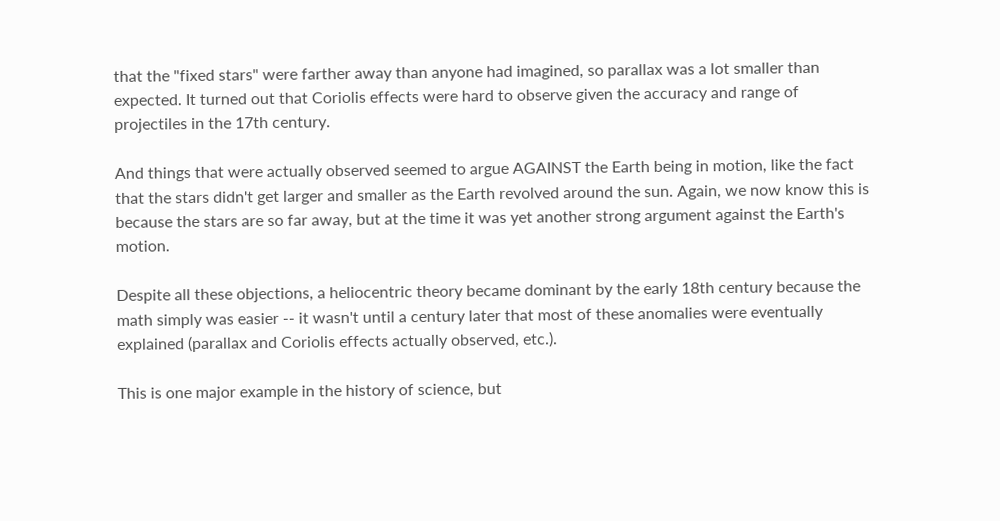that the "fixed stars" were farther away than anyone had imagined, so parallax was a lot smaller than expected. It turned out that Coriolis effects were hard to observe given the accuracy and range of projectiles in the 17th century.

And things that were actually observed seemed to argue AGAINST the Earth being in motion, like the fact that the stars didn't get larger and smaller as the Earth revolved around the sun. Again, we now know this is because the stars are so far away, but at the time it was yet another strong argument against the Earth's motion.

Despite all these objections, a heliocentric theory became dominant by the early 18th century because the math simply was easier -- it wasn't until a century later that most of these anomalies were eventually explained (parallax and Coriolis effects actually observed, etc.).

This is one major example in the history of science, but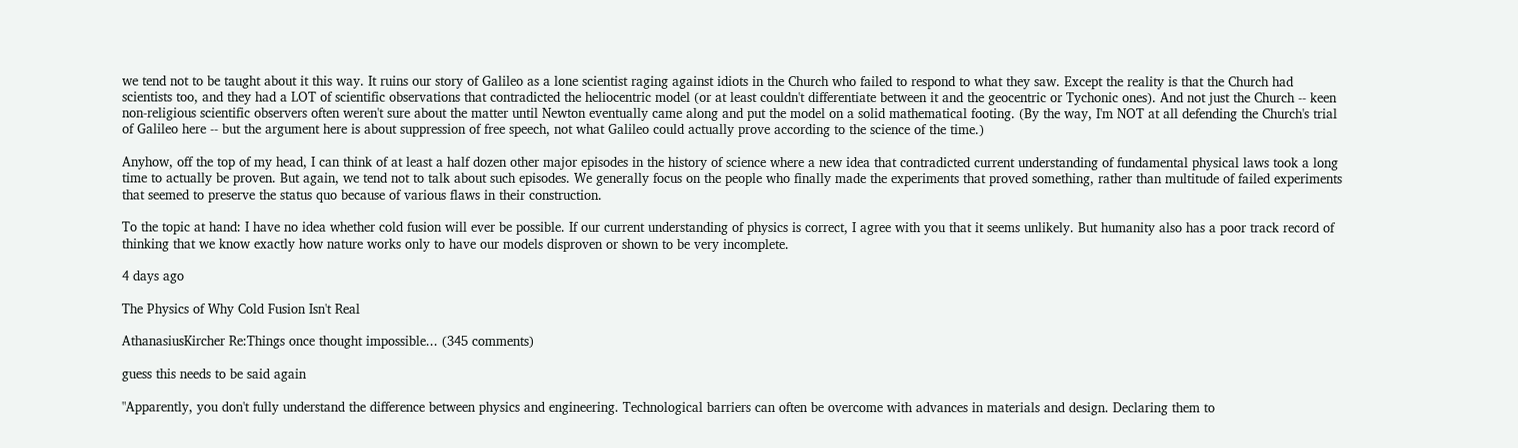we tend not to be taught about it this way. It ruins our story of Galileo as a lone scientist raging against idiots in the Church who failed to respond to what they saw. Except the reality is that the Church had scientists too, and they had a LOT of scientific observations that contradicted the heliocentric model (or at least couldn't differentiate between it and the geocentric or Tychonic ones). And not just the Church -- keen non-religious scientific observers often weren't sure about the matter until Newton eventually came along and put the model on a solid mathematical footing. (By the way, I'm NOT at all defending the Church's trial of Galileo here -- but the argument here is about suppression of free speech, not what Galileo could actually prove according to the science of the time.)

Anyhow, off the top of my head, I can think of at least a half dozen other major episodes in the history of science where a new idea that contradicted current understanding of fundamental physical laws took a long time to actually be proven. But again, we tend not to talk about such episodes. We generally focus on the people who finally made the experiments that proved something, rather than multitude of failed experiments that seemed to preserve the status quo because of various flaws in their construction.

To the topic at hand: I have no idea whether cold fusion will ever be possible. If our current understanding of physics is correct, I agree with you that it seems unlikely. But humanity also has a poor track record of thinking that we know exactly how nature works only to have our models disproven or shown to be very incomplete.

4 days ago

The Physics of Why Cold Fusion Isn't Real

AthanasiusKircher Re:Things once thought impossible... (345 comments)

guess this needs to be said again

"Apparently, you don't fully understand the difference between physics and engineering. Technological barriers can often be overcome with advances in materials and design. Declaring them to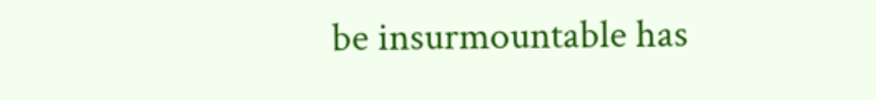be insurmountable has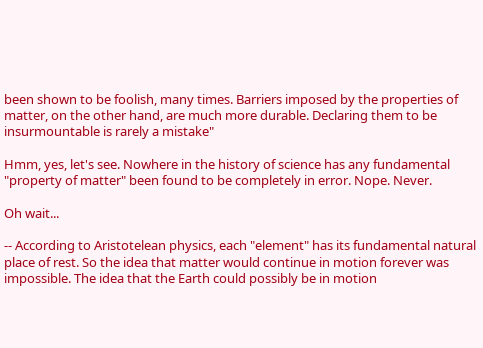been shown to be foolish, many times. Barriers imposed by the properties of matter, on the other hand, are much more durable. Declaring them to be insurmountable is rarely a mistake"

Hmm, yes, let's see. Nowhere in the history of science has any fundamental "property of matter" been found to be completely in error. Nope. Never.

Oh wait...

-- According to Aristotelean physics, each "element" has its fundamental natural place of rest. So the idea that matter would continue in motion forever was impossible. The idea that the Earth could possibly be in motion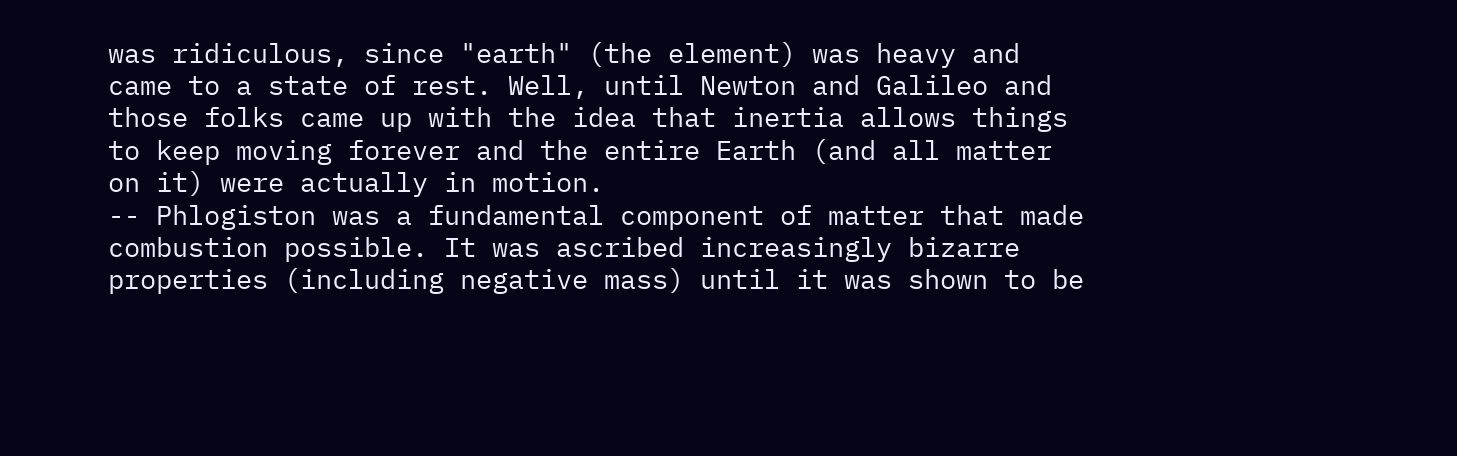was ridiculous, since "earth" (the element) was heavy and came to a state of rest. Well, until Newton and Galileo and those folks came up with the idea that inertia allows things to keep moving forever and the entire Earth (and all matter on it) were actually in motion.
-- Phlogiston was a fundamental component of matter that made combustion possible. It was ascribed increasingly bizarre properties (including negative mass) until it was shown to be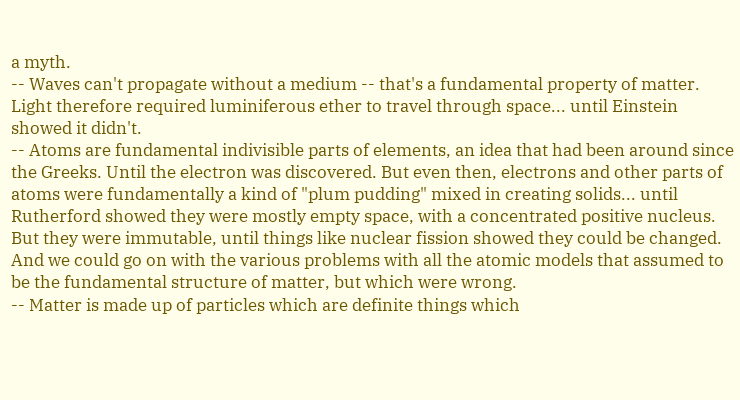a myth.
-- Waves can't propagate without a medium -- that's a fundamental property of matter. Light therefore required luminiferous ether to travel through space... until Einstein showed it didn't.
-- Atoms are fundamental indivisible parts of elements, an idea that had been around since the Greeks. Until the electron was discovered. But even then, electrons and other parts of atoms were fundamentally a kind of "plum pudding" mixed in creating solids... until Rutherford showed they were mostly empty space, with a concentrated positive nucleus. But they were immutable, until things like nuclear fission showed they could be changed. And we could go on with the various problems with all the atomic models that assumed to be the fundamental structure of matter, but which were wrong.
-- Matter is made up of particles which are definite things which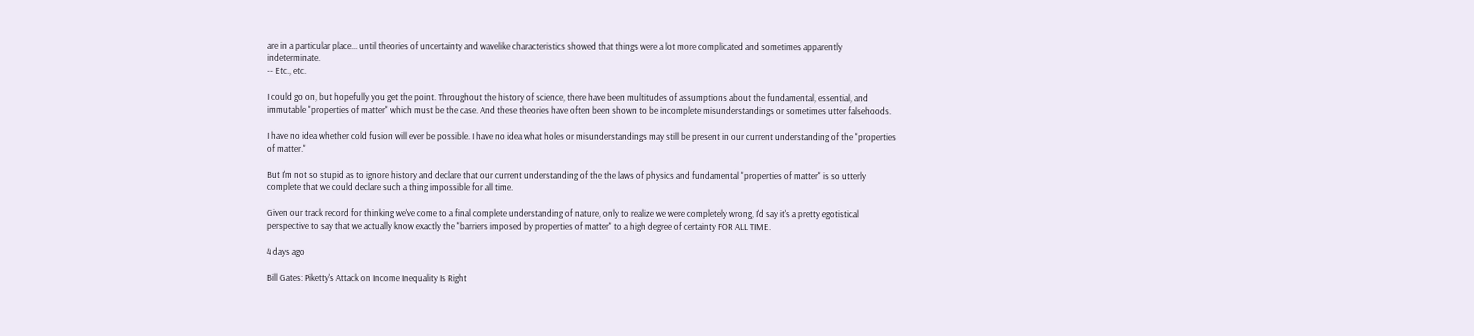are in a particular place... until theories of uncertainty and wavelike characteristics showed that things were a lot more complicated and sometimes apparently indeterminate.
-- Etc., etc.

I could go on, but hopefully you get the point. Throughout the history of science, there have been multitudes of assumptions about the fundamental, essential, and immutable "properties of matter" which must be the case. And these theories have often been shown to be incomplete misunderstandings or sometimes utter falsehoods.

I have no idea whether cold fusion will ever be possible. I have no idea what holes or misunderstandings may still be present in our current understanding of the "properties of matter."

But I'm not so stupid as to ignore history and declare that our current understanding of the the laws of physics and fundamental "properties of matter" is so utterly complete that we could declare such a thing impossible for all time.

Given our track record for thinking we've come to a final complete understanding of nature, only to realize we were completely wrong, I'd say it's a pretty egotistical perspective to say that we actually know exactly the "barriers imposed by properties of matter" to a high degree of certainty FOR ALL TIME.

4 days ago

Bill Gates: Piketty's Attack on Income Inequality Is Right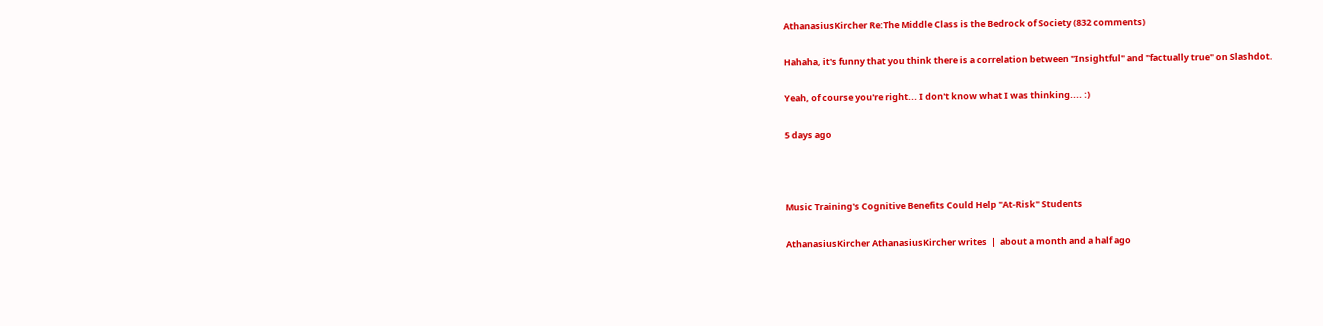AthanasiusKircher Re:The Middle Class is the Bedrock of Society (832 comments)

Hahaha, it's funny that you think there is a correlation between "Insightful" and "factually true" on Slashdot.

Yeah, of course you're right... I don't know what I was thinking.... :)

5 days ago



Music Training's Cognitive Benefits Could Help "At-Risk" Students

AthanasiusKircher AthanasiusKircher writes  |  about a month and a half ago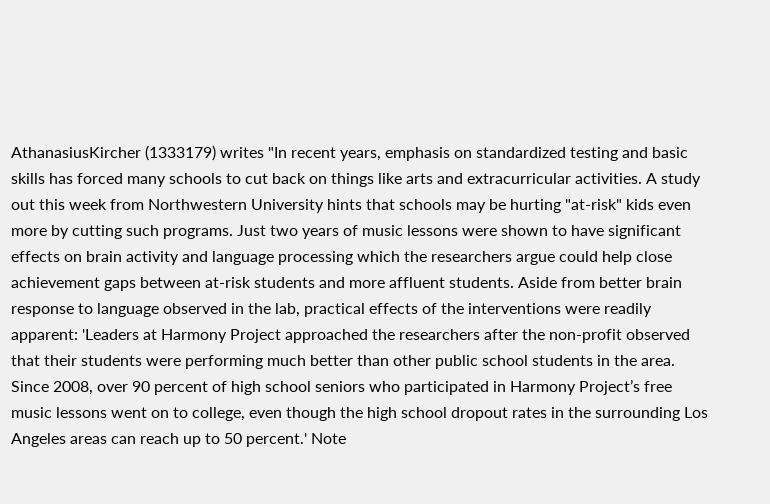AthanasiusKircher (1333179) writes "In recent years, emphasis on standardized testing and basic skills has forced many schools to cut back on things like arts and extracurricular activities. A study out this week from Northwestern University hints that schools may be hurting "at-risk" kids even more by cutting such programs. Just two years of music lessons were shown to have significant effects on brain activity and language processing which the researchers argue could help close achievement gaps between at-risk students and more affluent students. Aside from better brain response to language observed in the lab, practical effects of the interventions were readily apparent: 'Leaders at Harmony Project approached the researchers after the non-profit observed that their students were performing much better than other public school students in the area. Since 2008, over 90 percent of high school seniors who participated in Harmony Project’s free music lessons went on to college, even though the high school dropout rates in the surrounding Los Angeles areas can reach up to 50 percent.' Note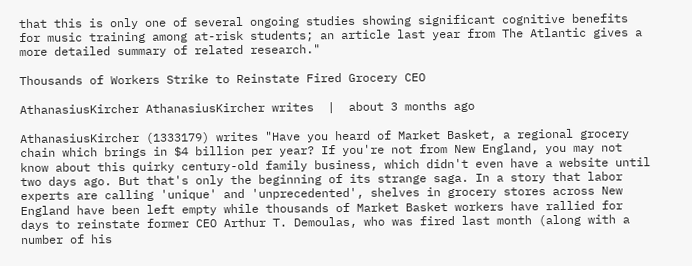that this is only one of several ongoing studies showing significant cognitive benefits for music training among at-risk students; an article last year from The Atlantic gives a more detailed summary of related research."

Thousands of Workers Strike to Reinstate Fired Grocery CEO

AthanasiusKircher AthanasiusKircher writes  |  about 3 months ago

AthanasiusKircher (1333179) writes "Have you heard of Market Basket, a regional grocery chain which brings in $4 billion per year? If you're not from New England, you may not know about this quirky century-old family business, which didn't even have a website until two days ago. But that's only the beginning of its strange saga. In a story that labor experts are calling 'unique' and 'unprecedented', shelves in grocery stores across New England have been left empty while thousands of Market Basket workers have rallied for days to reinstate former CEO Arthur T. Demoulas, who was fired last month (along with a number of his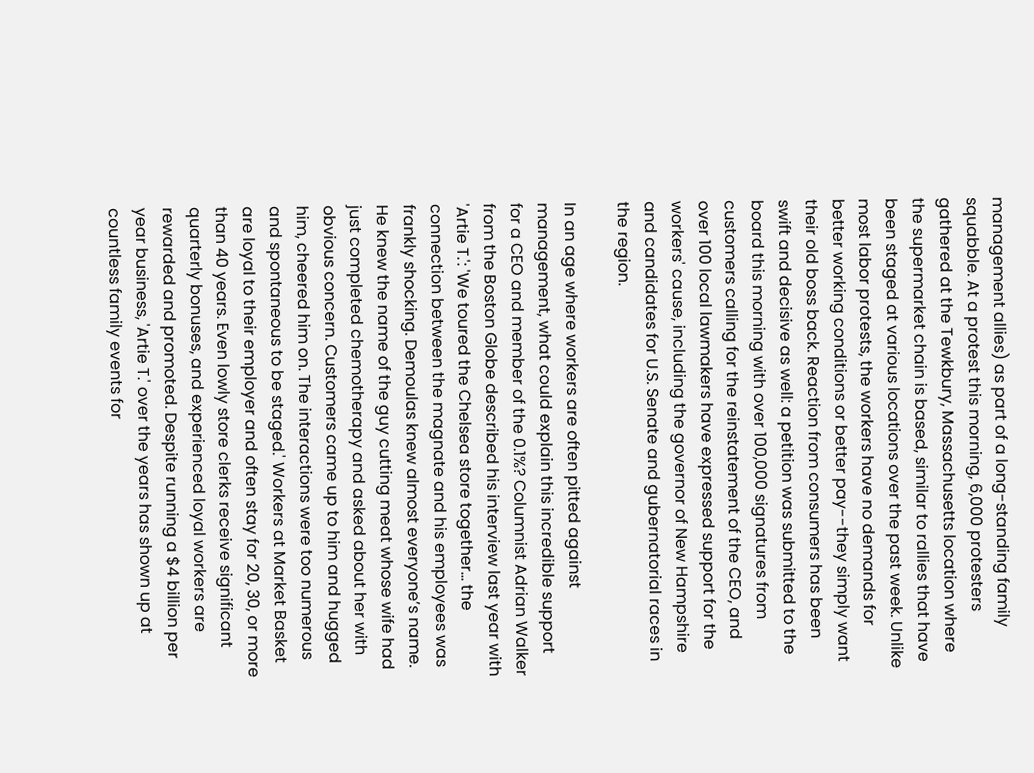management allies) as part of a long-standing family squabble. At a protest this morning, 6,000 protesters gathered at the Tewkbury, Massachusetts location where the supermarket chain is based, similar to rallies that have been staged at various locations over the past week. Unlike most labor protests, the workers have no demands for better working conditions or better pay--they simply want their old boss back. Reaction from consumers has been swift and decisive as well: a petition was submitted to the board this morning with over 100,000 signatures from customers calling for the reinstatement of the CEO, and over 100 local lawmakers have expressed support for the workers' cause, including the governor of New Hampshire and candidates for U.S. Senate and gubernatorial races in the region.

In an age where workers are often pitted against management, what could explain this incredible support for a CEO and member of the 0.1%? Columnist Adrian Walker from the Boston Globe described his interview last year with 'Artie T.': 'We toured the Chelsea store together... the connection between the magnate and his employees was frankly shocking. Demoulas knew almost everyone’s name. He knew the name of the guy cutting meat whose wife had just completed chemotherapy and asked about her with obvious concern. Customers came up to him and hugged him, cheered him on. The interactions were too numerous and spontaneous to be staged.' Workers at Market Basket are loyal to their employer and often stay for 20, 30, or more than 40 years. Even lowly store clerks receive significant quarterly bonuses, and experienced loyal workers are rewarded and promoted. Despite running a $4 billion per year business, 'Artie T.' over the years has shown up at countless family events for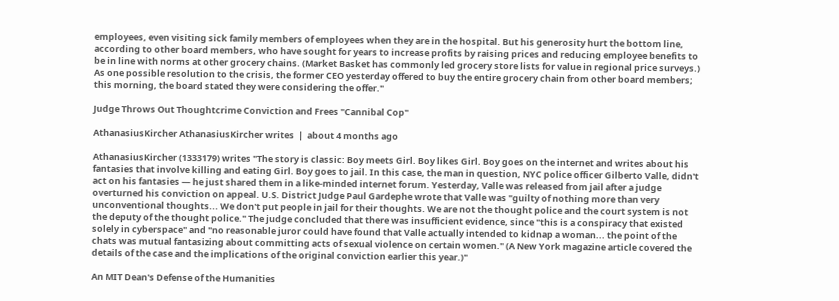employees, even visiting sick family members of employees when they are in the hospital. But his generosity hurt the bottom line, according to other board members, who have sought for years to increase profits by raising prices and reducing employee benefits to be in line with norms at other grocery chains. (Market Basket has commonly led grocery store lists for value in regional price surveys.) As one possible resolution to the crisis, the former CEO yesterday offered to buy the entire grocery chain from other board members; this morning, the board stated they were considering the offer."

Judge Throws Out Thoughtcrime Conviction and Frees "Cannibal Cop"

AthanasiusKircher AthanasiusKircher writes  |  about 4 months ago

AthanasiusKircher (1333179) writes "The story is classic: Boy meets Girl. Boy likes Girl. Boy goes on the internet and writes about his fantasies that involve killing and eating Girl. Boy goes to jail. In this case, the man in question, NYC police officer Gilberto Valle, didn't act on his fantasies — he just shared them in a like-minded internet forum. Yesterday, Valle was released from jail after a judge overturned his conviction on appeal. U.S. District Judge Paul Gardephe wrote that Valle was "guilty of nothing more than very unconventional thoughts... We don't put people in jail for their thoughts. We are not the thought police and the court system is not the deputy of the thought police." The judge concluded that there was insufficient evidence, since "this is a conspiracy that existed solely in cyberspace" and "no reasonable juror could have found that Valle actually intended to kidnap a woman... the point of the chats was mutual fantasizing about committing acts of sexual violence on certain women." (A New York magazine article covered the details of the case and the implications of the original conviction earlier this year.)"

An MIT Dean's Defense of the Humanities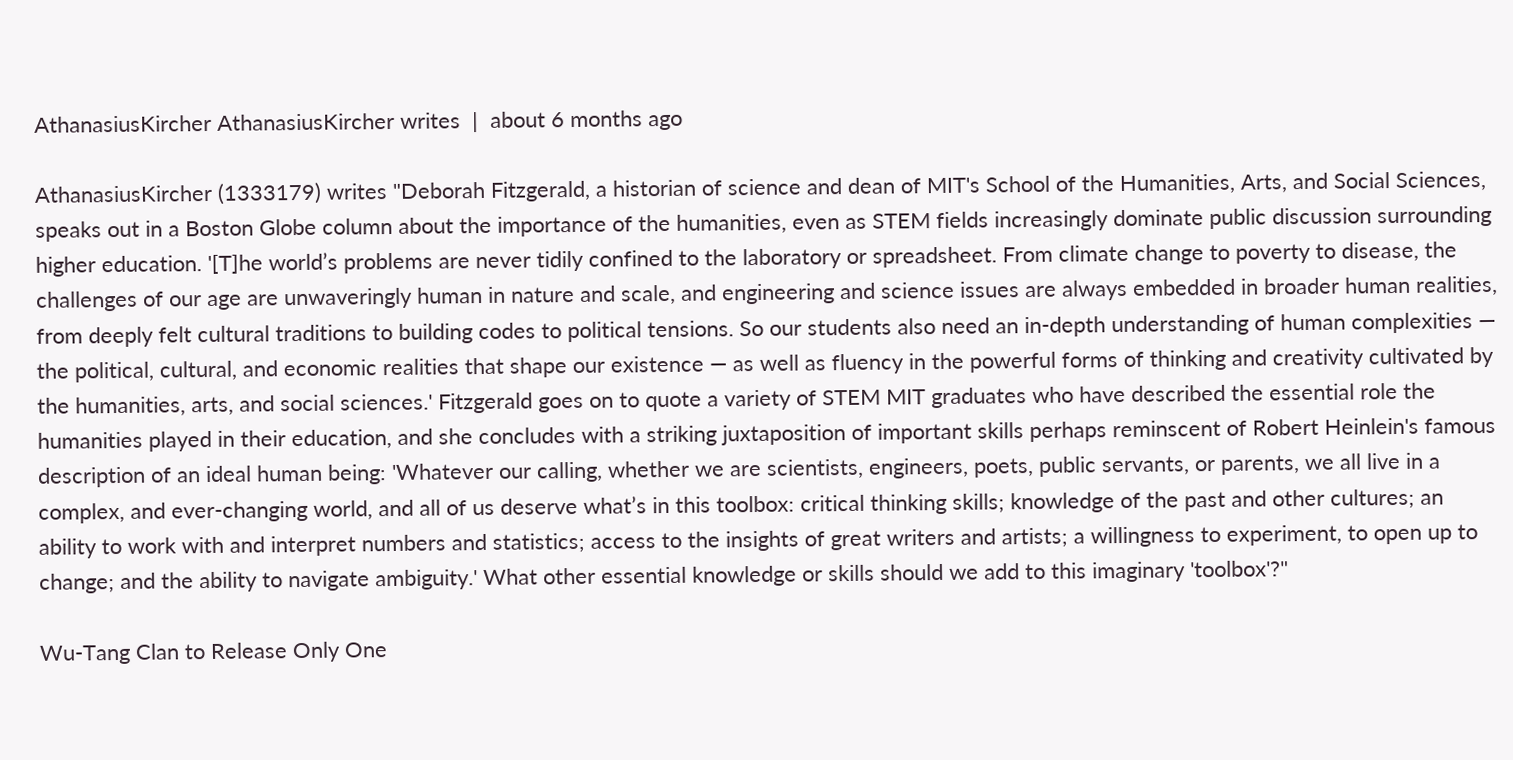AthanasiusKircher AthanasiusKircher writes  |  about 6 months ago

AthanasiusKircher (1333179) writes "Deborah Fitzgerald, a historian of science and dean of MIT's School of the Humanities, Arts, and Social Sciences, speaks out in a Boston Globe column about the importance of the humanities, even as STEM fields increasingly dominate public discussion surrounding higher education. '[T]he world’s problems are never tidily confined to the laboratory or spreadsheet. From climate change to poverty to disease, the challenges of our age are unwaveringly human in nature and scale, and engineering and science issues are always embedded in broader human realities, from deeply felt cultural traditions to building codes to political tensions. So our students also need an in-depth understanding of human complexities — the political, cultural, and economic realities that shape our existence — as well as fluency in the powerful forms of thinking and creativity cultivated by the humanities, arts, and social sciences.' Fitzgerald goes on to quote a variety of STEM MIT graduates who have described the essential role the humanities played in their education, and she concludes with a striking juxtaposition of important skills perhaps reminscent of Robert Heinlein's famous description of an ideal human being: 'Whatever our calling, whether we are scientists, engineers, poets, public servants, or parents, we all live in a complex, and ever-changing world, and all of us deserve what’s in this toolbox: critical thinking skills; knowledge of the past and other cultures; an ability to work with and interpret numbers and statistics; access to the insights of great writers and artists; a willingness to experiment, to open up to change; and the ability to navigate ambiguity.' What other essential knowledge or skills should we add to this imaginary 'toolbox'?"

Wu-Tang Clan to Release Only One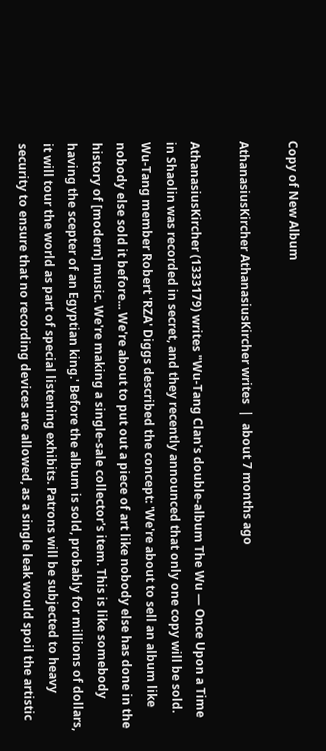Copy of New Album

AthanasiusKircher AthanasiusKircher writes  |  about 7 months ago

AthanasiusKircher (1333179) writes "Wu-Tang Clan's double-album The Wu — Once Upon a Time in Shaolin was recorded in secret, and they recently announced that only one copy will be sold. Wu-Tang member Robert 'RZA' Diggs described the concept: 'We're about to sell an album like nobody else sold it before... We're about to put out a piece of art like nobody else has done in the history of [modern] music. We're making a single-sale collector's item. This is like somebody having the scepter of an Egyptian king.' Before the album is sold, probably for millions of dollars, it will tour the world as part of special listening exhibits. Patrons will be subjected to heavy security to ensure that no recording devices are allowed, as a single leak would spoil the artistic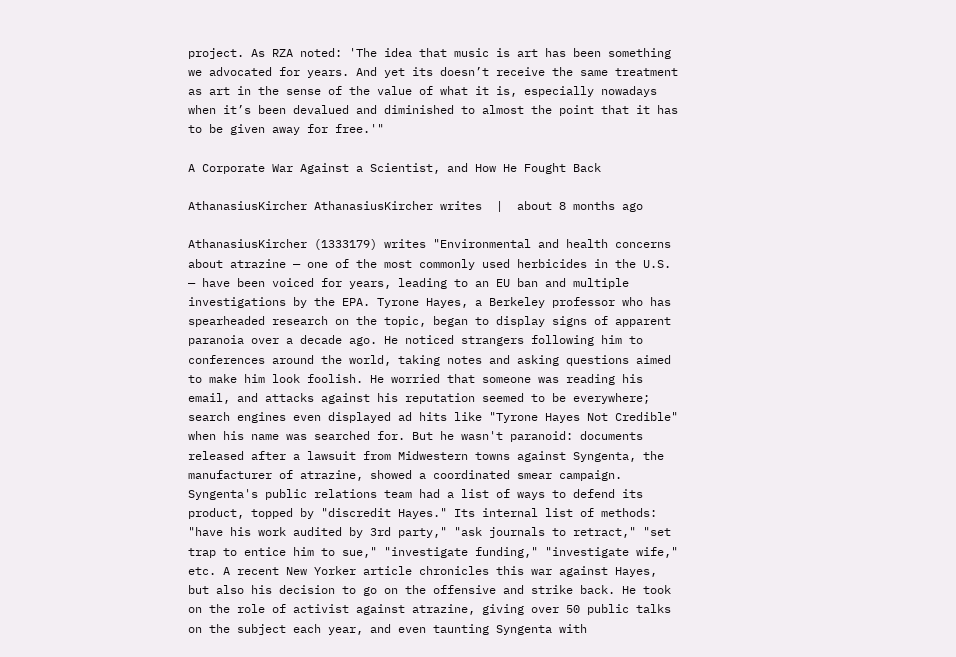project. As RZA noted: 'The idea that music is art has been something we advocated for years. And yet its doesn’t receive the same treatment as art in the sense of the value of what it is, especially nowadays when it’s been devalued and diminished to almost the point that it has to be given away for free.'"

A Corporate War Against a Scientist, and How He Fought Back

AthanasiusKircher AthanasiusKircher writes  |  about 8 months ago

AthanasiusKircher (1333179) writes "Environmental and health concerns about atrazine — one of the most commonly used herbicides in the U.S. — have been voiced for years, leading to an EU ban and multiple investigations by the EPA. Tyrone Hayes, a Berkeley professor who has spearheaded research on the topic, began to display signs of apparent paranoia over a decade ago. He noticed strangers following him to conferences around the world, taking notes and asking questions aimed to make him look foolish. He worried that someone was reading his email, and attacks against his reputation seemed to be everywhere; search engines even displayed ad hits like "Tyrone Hayes Not Credible" when his name was searched for. But he wasn't paranoid: documents released after a lawsuit from Midwestern towns against Syngenta, the manufacturer of atrazine, showed a coordinated smear campaign. Syngenta's public relations team had a list of ways to defend its product, topped by "discredit Hayes." Its internal list of methods: "have his work audited by 3rd party," "ask journals to retract," "set trap to entice him to sue," "investigate funding," "investigate wife," etc. A recent New Yorker article chronicles this war against Hayes, but also his decision to go on the offensive and strike back. He took on the role of activist against atrazine, giving over 50 public talks on the subject each year, and even taunting Syngenta with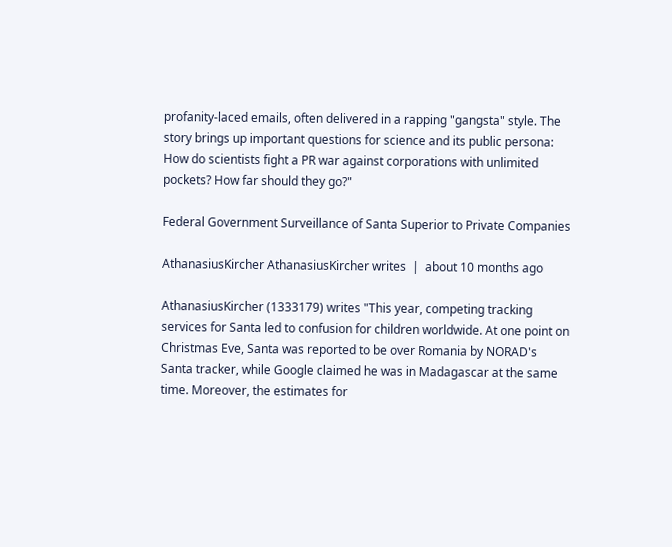profanity-laced emails, often delivered in a rapping "gangsta" style. The story brings up important questions for science and its public persona: How do scientists fight a PR war against corporations with unlimited pockets? How far should they go?"

Federal Government Surveillance of Santa Superior to Private Companies

AthanasiusKircher AthanasiusKircher writes  |  about 10 months ago

AthanasiusKircher (1333179) writes "This year, competing tracking services for Santa led to confusion for children worldwide. At one point on Christmas Eve, Santa was reported to be over Romania by NORAD's Santa tracker, while Google claimed he was in Madagascar at the same time. Moreover, the estimates for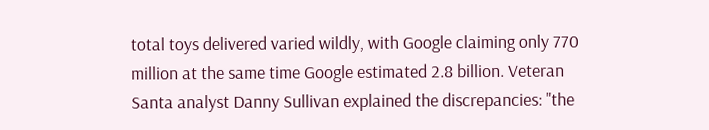total toys delivered varied wildly, with Google claiming only 770 million at the same time Google estimated 2.8 billion. Veteran Santa analyst Danny Sullivan explained the discrepancies: "the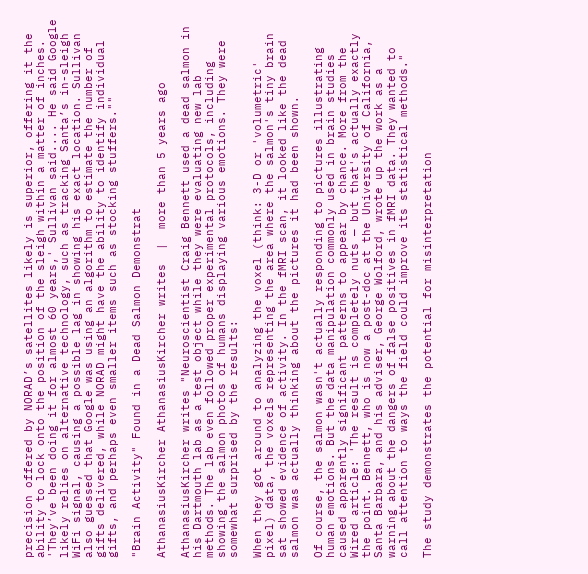precision offered by NORAD’s satellites likely is superior, offering it the ability to lock onto the position of the sleigh within a matter of inches. 'They’ve been doing it for almost 60 years,' Sullivan said.... He said Google likely relies on alternative technology, such as tracking Santa’s in-sleigh WiFi signal, causing a possible lag in showing his exact location. Sullivan also guessed that Google was using an algorithm to estimate the number of gifts delivered, while NORAD might have the ability to identify individual gifts, and perhaps even smaller items such as stocking stuffers.""

"Brain Activity" Found in a Dead Salmon Demonstrat

AthanasiusKircher AthanasiusKircher writes  |  more than 5 years ago

AthanasiusKircher writes "Neuroscientist Craig Bennett used a dead salmon in his Dartmouth lab as a test object while they were evaluating new lab methods. The lab even followed proper experimental protocols, including showing the salmon photos of humans displaying various emotions. They were somewhat surprised by the results:

When they got around to analyzing the voxel (think: 3-D or 'volumetric' pixel) data, the voxels representing the area where the salmon's tiny brain sat showed evidence of activity. In the fMRI scan, it looked like the dead salmon was actually thinking about the pictures it had been shown.

Of course, the salmon wasn't actually responding to pictures illustrating human emotions. But the data manipulation commonly used in brain studies caused apparently significant patterns to appear by chance. More from the Wired article: 'The result is completely nuts — but that's actually exactly the point. Bennett, who is now a post-doc at the University of California, Santa Barbara, and his adviser, George Wolford, wrote up the work as a warning about the dangers of false positives in fMRI data. They wanted to call attention to ways the field could improve its statistical methods."

The study demonstrates the potential for misinterpretation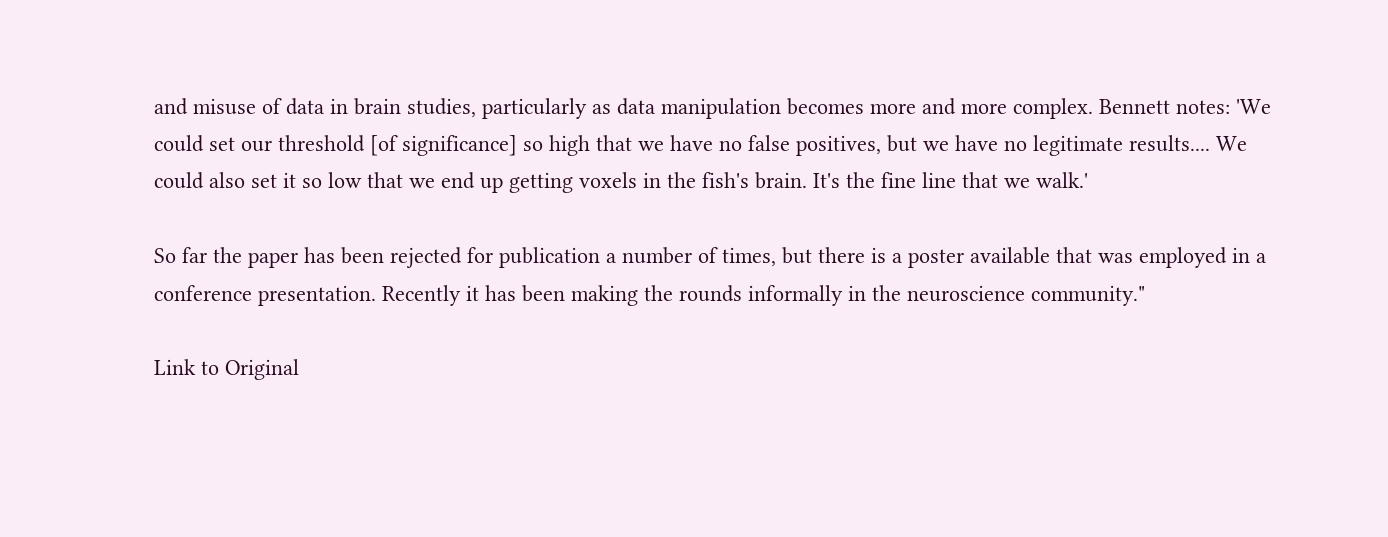and misuse of data in brain studies, particularly as data manipulation becomes more and more complex. Bennett notes: 'We could set our threshold [of significance] so high that we have no false positives, but we have no legitimate results.... We could also set it so low that we end up getting voxels in the fish's brain. It's the fine line that we walk.'

So far the paper has been rejected for publication a number of times, but there is a poster available that was employed in a conference presentation. Recently it has been making the rounds informally in the neuroscience community."

Link to Original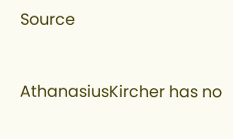Source


AthanasiusKircher has no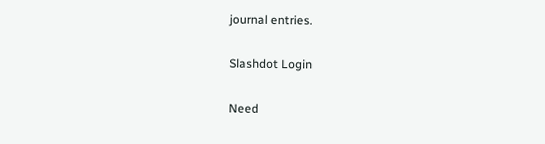journal entries.

Slashdot Login

Need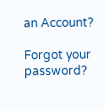an Account?

Forgot your password?